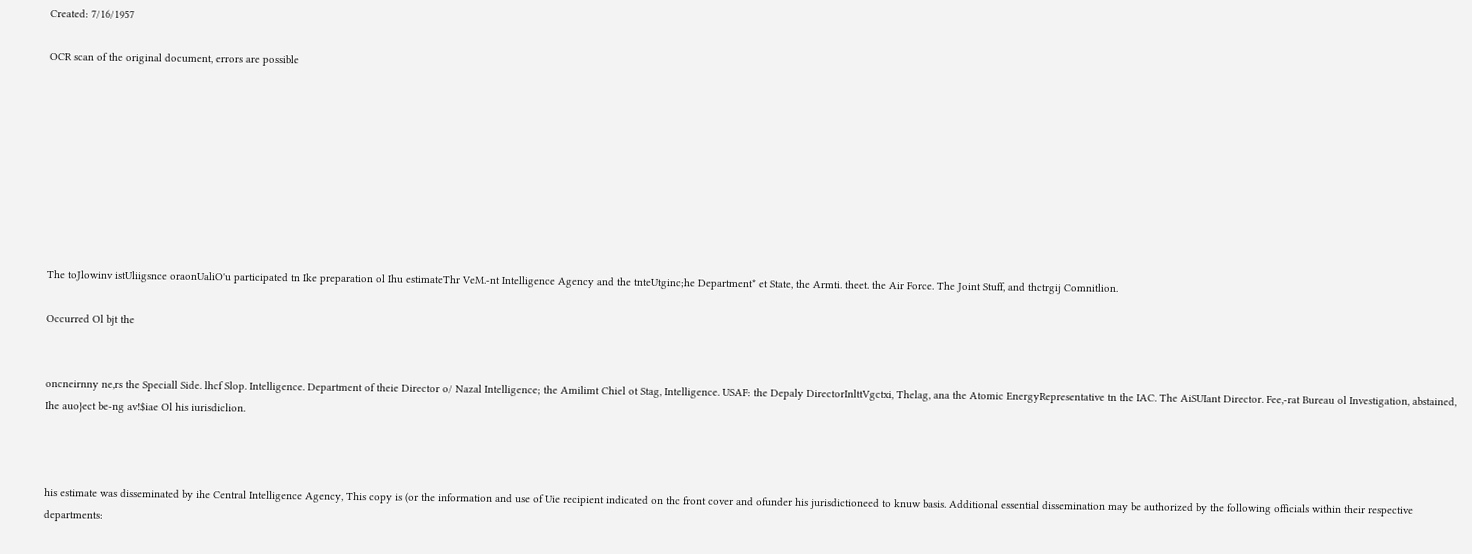Created: 7/16/1957

OCR scan of the original document, errors are possible









The toJlowinv istUliigsnce oraonUaliO'u participated tn Ike preparation ol Ihu estimateThr VeM.-nt Intelligence Agency and the tnteUtginc;he Department* et State, the Armti. theet. the Air Force. The Joint Stuff, and thctrgij Comnitlion.

Occurred Ol bjt the


oncneirnny ne,rs the Speciall Side. lhcf Slop. Intelligence. Department of theie Director o/ Nazal Intelligence; the Amilimt Chiel ot Stag, Intelligence. USAF: the Depaly DirectorInlttVgctxi, Thelag, ana the Atomic EnergyRepresentative tn the IAC. The AiSUIant Director. Fee,-rat Bureau ol Investigation, abstained, Ihe auo}ect be-ng av!$iae Ol his iurisdiclion.



his estimate was disseminated by ihe Central Intelligence Agency, This copy is (or the information and use of Uie recipient indicated on thc front cover and ofunder his jurisdictioneed to knuw basis. Additional essential dissemination may be authorized by the following officials within their respective departments: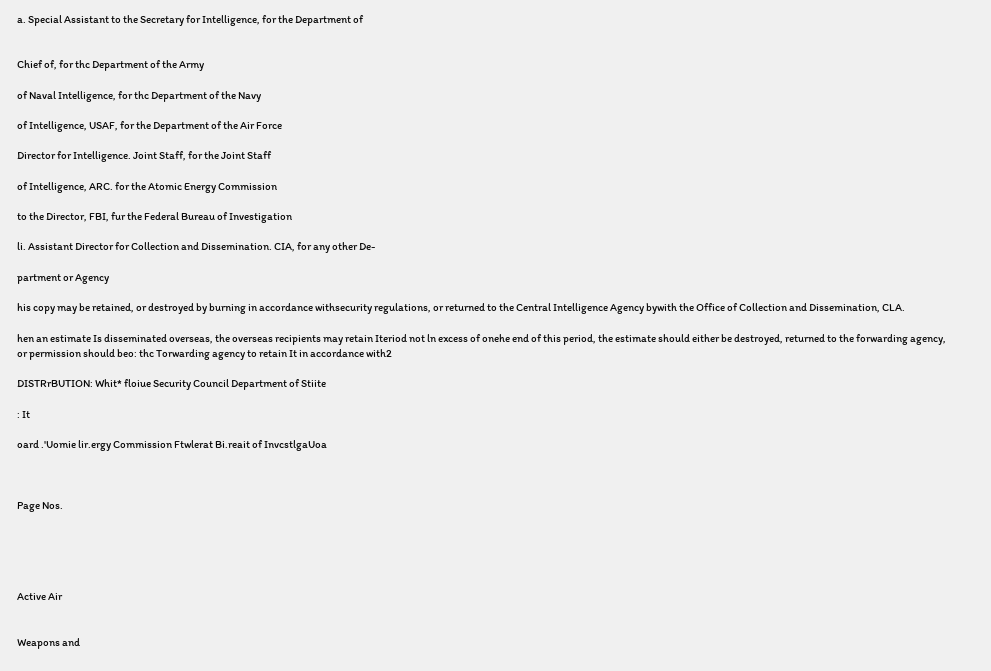a. Special Assistant to the Secretary for Intelligence, for the Department of


Chief of, for thc Department of the Army

of Naval Intelligence, for thc Department of the Navy

of Intelligence, USAF, for the Department of the Air Force

Director for Intelligence. Joint Staff, for the Joint Staff

of Intelligence, ARC. for the Atomic Energy Commission

to the Director, FBI, fur the Federal Bureau of Investigation

li. Assistant Director for Collection and Dissemination. CIA, for any other De-

partment or Agency

his copy may be retained, or destroyed by burning in accordance withsecurity regulations, or returned to the Central Intelligence Agency bywith the Office of Collection and Dissemination, CLA.

hen an estimate Is disseminated overseas, the overseas recipients may retain Iteriod not ln excess of onehe end of this period, the estimate should either be destroyed, returned to the forwarding agency, or permission should beo: thc Torwarding agency to retain It in accordance with2

DISTRrBUTION: Whit* floiue Security Council Department of Stiite

: It

oard .'Uomie lir.ergy Commission Ftwlerat Bi.reait of InvcstlgaUoa



Page Nos.





Active Air


Weapons and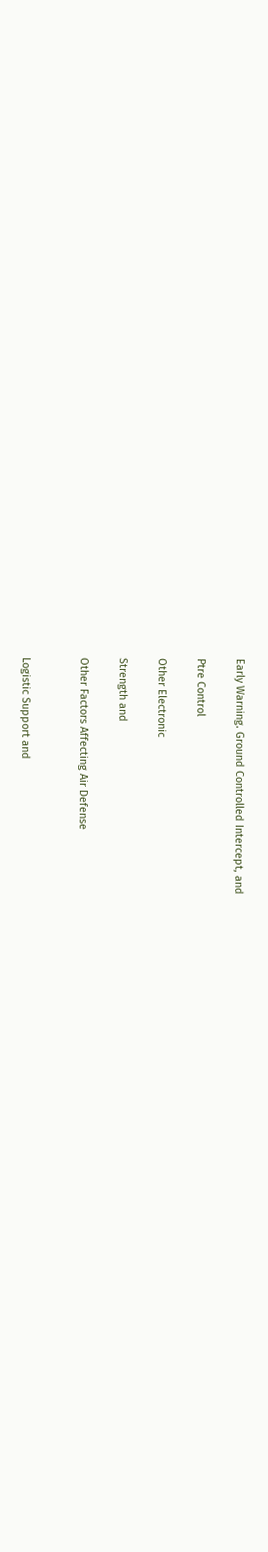Early Warning. Ground Controlled Intercept, and

Ptre Control

Other Electronic

Strength and

Other Factors Affecting Air Defense


Logistic Support and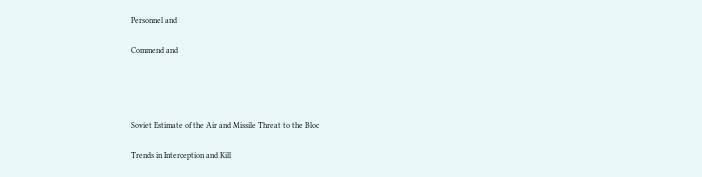Personnel and

Commend and




Soviet Estimate of the Air and Missile Threat to the Bloc

Trends in Interception and Kill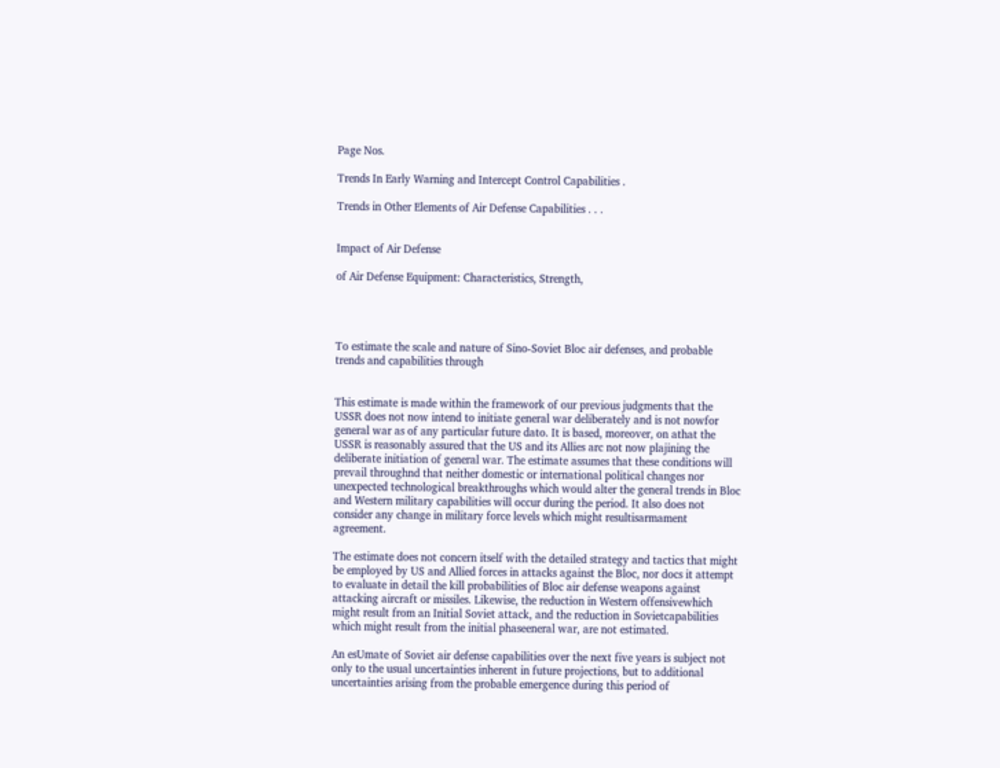Page Nos.

Trends In Early Warning and Intercept Control Capabilities .

Trends in Other Elements of Air Defense Capabilities . . .


Impact of Air Defense

of Air Defense Equipment: Characteristics, Strength,




To estimate the scale and nature of Sino-Soviet Bloc air defenses, and probable trends and capabilities through


This estimate is made within the framework of our previous judgments that the USSR does not now intend to initiate general war deliberately and is not nowfor general war as of any particular future dato. It is based, moreover, on athat the USSR is reasonably assured that the US and its Allies arc not now plajining the deliberate initiation of general war. The estimate assumes that these conditions will prevail throughnd that neither domestic or international political changes nor unexpected technological breakthroughs which would alter the general trends in Bloc and Western military capabilities will occur during the period. It also does not consider any change in military force levels which might resultisarmament agreement.

The estimate does not concern itself with the detailed strategy and tactics that might be employed by US and Allied forces in attacks against the Bloc, nor docs it attempt to evaluate in detail the kill probabilities of Bloc air defense weapons against attacking aircraft or missiles. Likewise, the reduction in Western offensivewhich might result from an Initial Soviet attack, and the reduction in Sovietcapabilities which might result from the initial phaseeneral war, are not estimated.

An esUmate of Soviet air defense capabilities over the next five years is subject not only to the usual uncertainties inherent in future projections, but to additional uncertainties arising from the probable emergence during this period of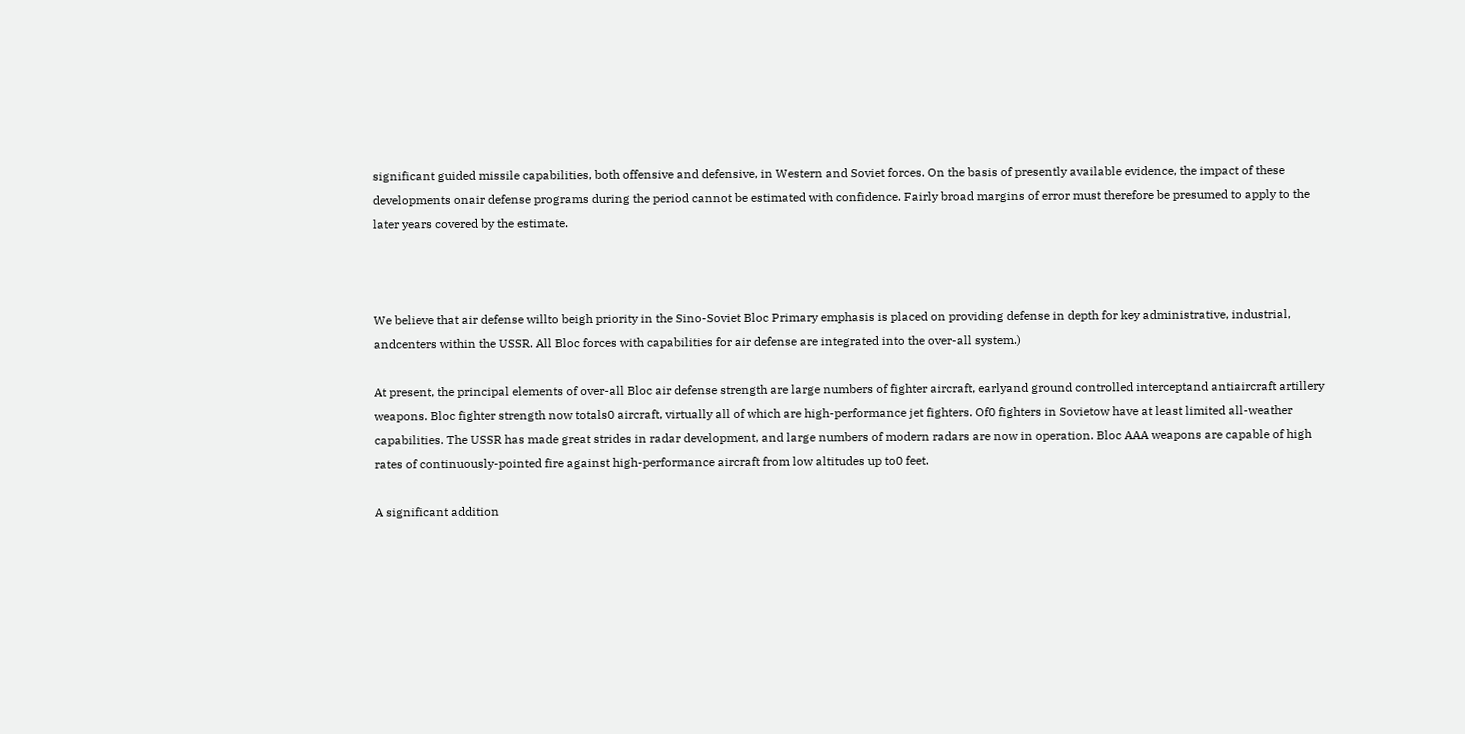significant guided missile capabilities, both offensive and defensive, in Western and Soviet forces. On the basis of presently available evidence, the impact of these developments onair defense programs during the period cannot be estimated with confidence. Fairly broad margins of error must therefore be presumed to apply to the later years covered by the estimate.



We believe that air defense willto beigh priority in the Sino-Soviet Bloc Primary emphasis is placed on providing defense in depth for key administrative, industrial, andcenters within the USSR. All Bloc forces with capabilities for air defense are integrated into the over-all system.)

At present, the principal elements of over-all Bloc air defense strength are large numbers of fighter aircraft, earlyand ground controlled interceptand antiaircraft artillery weapons. Bloc fighter strength now totals0 aircraft, virtually all of which are high-performance jet fighters. Of0 fighters in Sovietow have at least limited all-weather capabilities. The USSR has made great strides in radar development, and large numbers of modern radars are now in operation. Bloc AAA weapons are capable of high rates of continuously-pointed fire against high-performance aircraft from low altitudes up to0 feet.

A significant addition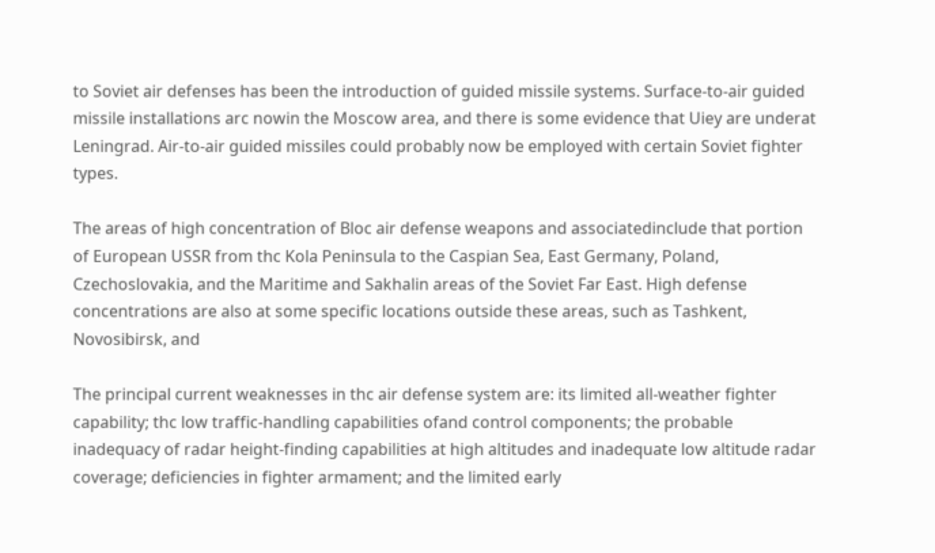to Soviet air defenses has been the introduction of guided missile systems. Surface-to-air guided missile installations arc nowin the Moscow area, and there is some evidence that Uiey are underat Leningrad. Air-to-air guided missiles could probably now be employed with certain Soviet fighter types.

The areas of high concentration of Bloc air defense weapons and associatedinclude that portion of European USSR from thc Kola Peninsula to the Caspian Sea, East Germany, Poland, Czechoslovakia, and the Maritime and Sakhalin areas of the Soviet Far East. High defense concentrations are also at some specific locations outside these areas, such as Tashkent, Novosibirsk, and

The principal current weaknesses in thc air defense system are: its limited all-weather fighter capability; thc low traffic-handling capabilities ofand control components; the probable inadequacy of radar height-finding capabilities at high altitudes and inadequate low altitude radar coverage; deficiencies in fighter armament; and the limited early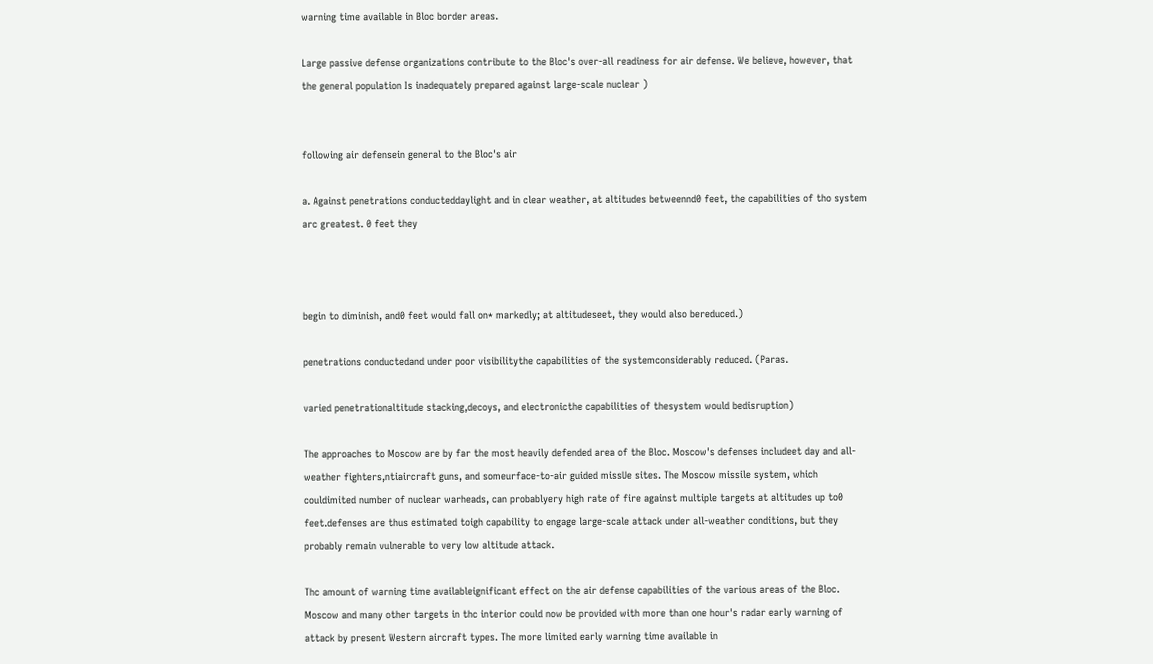warning time available in Bloc border areas.

Large passive defense organizations contribute to the Bloc's over-all readiness for air defense. We believe, however, that the general population Is inadequately prepared against large-scale nuclear )


following air defensein general to the Bloc's air

a. Against penetrations conducteddaylight and in clear weather, at altitudes betweennd0 feet, the capabilities of tho system arc greatest. 0 feet they



begin to diminish, and0 feet would fall on* markedly; at altitudeseet, they would also bereduced.)

penetrations conductedand under poor visibilitythe capabilities of the systemconsiderably reduced. (Paras.

varied penetrationaltitude stacking,decoys, and electronicthe capabilities of thesystem would bedisruption)

The approaches to Moscow are by far the most heavily defended area of the Bloc. Moscow's defenses includeet day and all-weather fighters,ntiaircraft guns, and someurface-to-air guided missUe sites. The Moscow missile system, which couldimited number of nuclear warheads, can probablyery high rate of fire against multiple targets at altitudes up to0 feet.defenses are thus estimated toigh capability to engage large-scale attack under all-weather conditions, but they probably remain vulnerable to very low altitude attack.

Thc amount of warning time availableignificant effect on the air defense capabilities of the various areas of the Bloc. Moscow and many other targets in thc interior could now be provided with more than one hour's radar early warning of attack by present Western aircraft types. The more limited early warning time available in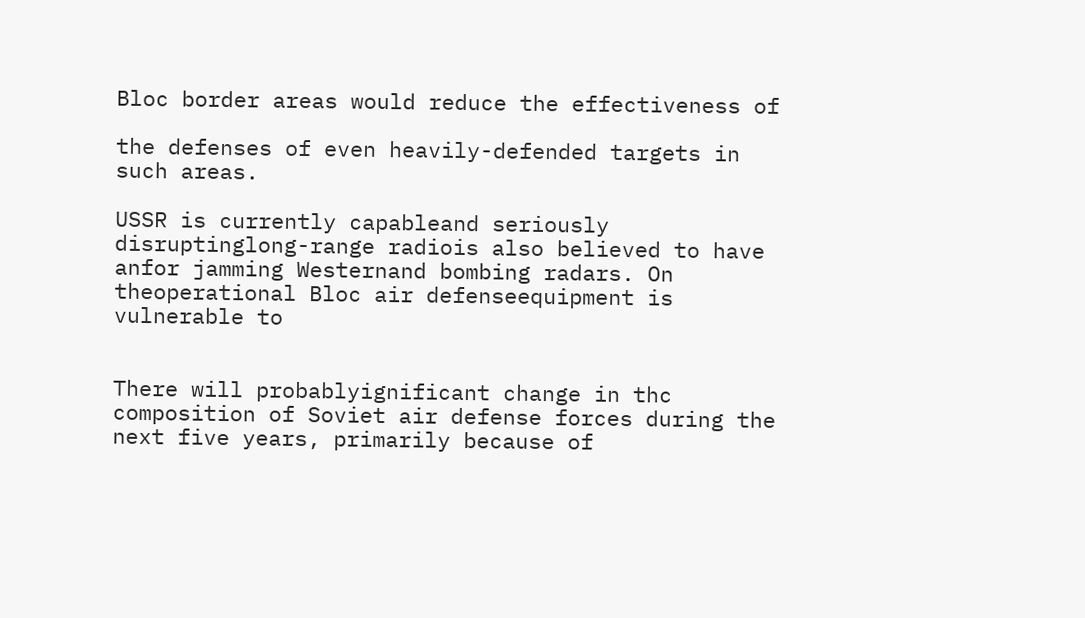Bloc border areas would reduce the effectiveness of

the defenses of even heavily-defended targets in such areas.

USSR is currently capableand seriously disruptinglong-range radiois also believed to have anfor jamming Westernand bombing radars. On theoperational Bloc air defenseequipment is vulnerable to


There will probablyignificant change in thc composition of Soviet air defense forces during the next five years, primarily because of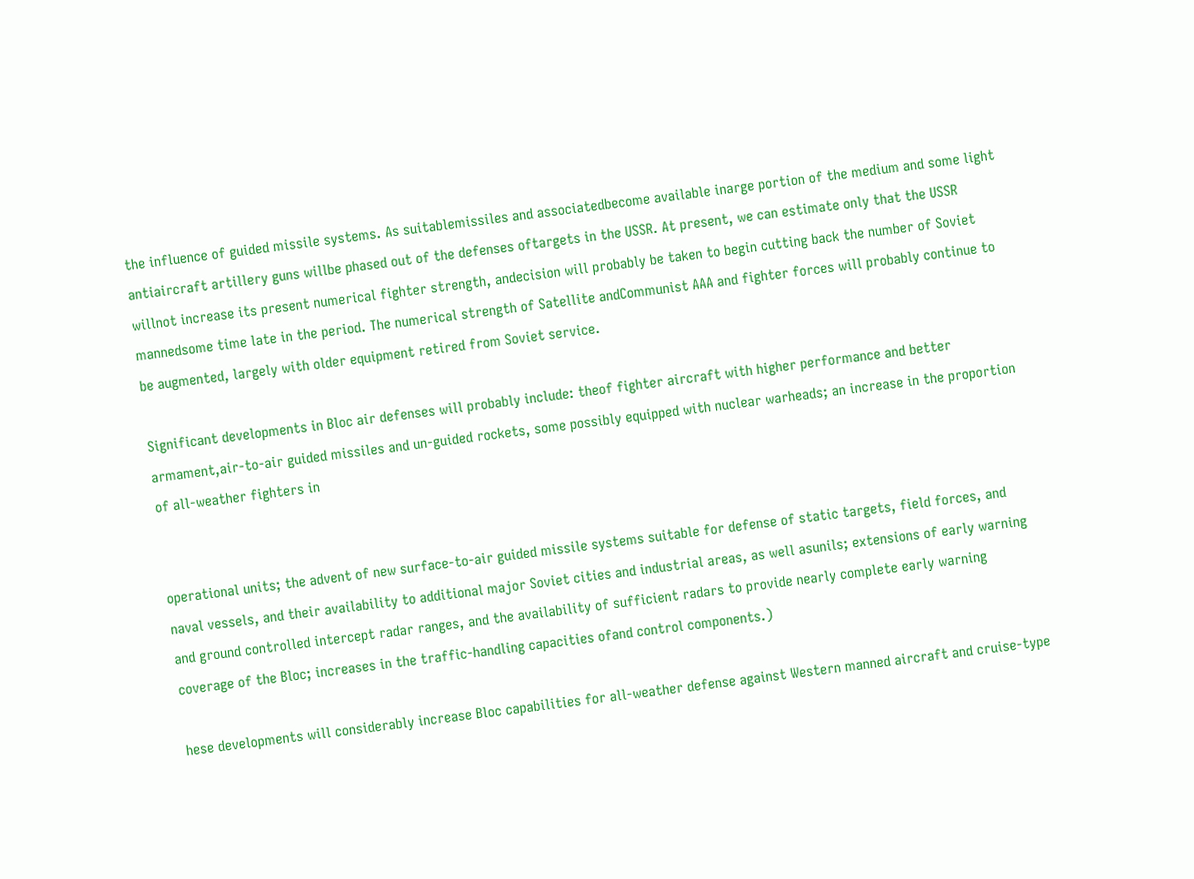the influence of guided missile systems. As suitablemissiles and associatedbecome available inarge portion of the medium and some light antiaircraft artillery guns willbe phased out of the defenses oftargets in the USSR. At present, we can estimate only that the USSR willnot increase its present numerical fighter strength, andecision will probably be taken to begin cutting back the number of Soviet mannedsome time late in the period. The numerical strength of Satellite andCommunist AAA and fighter forces will probably continue to be augmented, largely with older equipment retired from Soviet service.

Significant developments in Bloc air defenses will probably include: theof fighter aircraft with higher performance and better armament,air-to-air guided missiles and un-guided rockets, some possibly equipped with nuclear warheads; an increase in the proportion of all-weather fighters in


operational units; the advent of new surface-to-air guided missile systems suitable for defense of static targets, field forces, and naval vessels, and their availability to additional major Soviet cities and industrial areas, as well asunils; extensions of early warning and ground controlled intercept radar ranges, and the availability of sufficient radars to provide nearly complete early warning coverage of the Bloc; increases in the traffic-handling capacities ofand control components.)

hese developments will considerably increase Bloc capabilities for all-weather defense against Western manned aircraft and cruise-type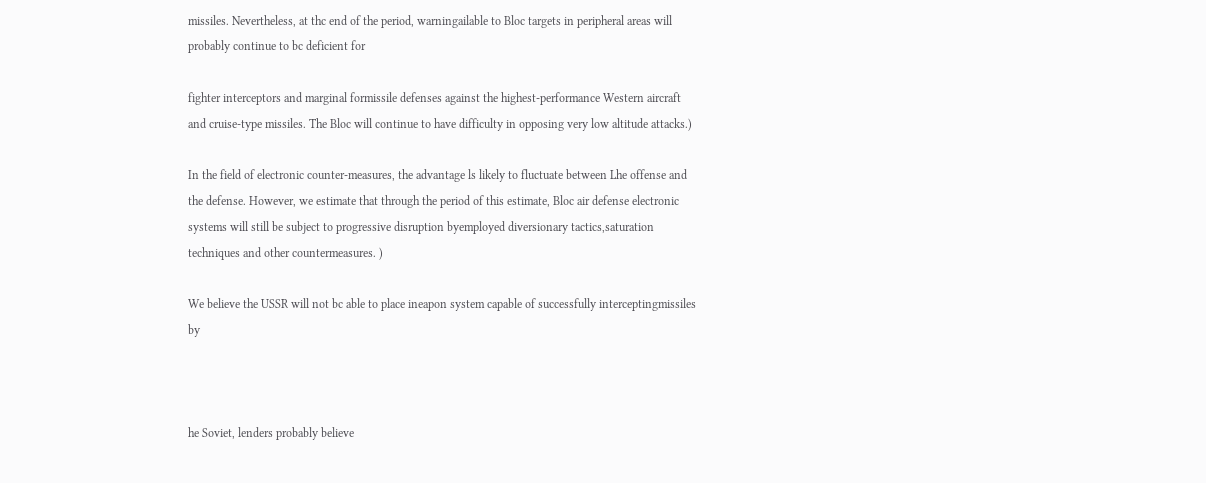missiles. Nevertheless, at thc end of the period, warningailable to Bloc targets in peripheral areas will probably continue to bc deficient for

fighter interceptors and marginal formissile defenses against the highest-performance Western aircraft and cruise-type missiles. The Bloc will continue to have difficulty in opposing very low altitude attacks.)

In the field of electronic counter-measures, the advantage ls likely to fluctuate between Lhe offense and the defense. However, we estimate that through the period of this estimate, Bloc air defense electronic systems will still be subject to progressive disruption byemployed diversionary tactics,saturation techniques and other countermeasures. )

We believe the USSR will not bc able to place ineapon system capable of successfully interceptingmissiles by



he Soviet, lenders probably believe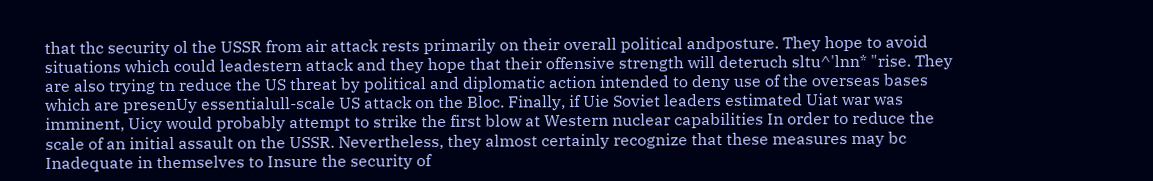that thc security ol the USSR from air attack rests primarily on their overall political andposture. They hope to avoid situations which could leadestern attack and they hope that their offensive strength will deteruch sltu^'lnn* "rise. They are also trying tn reduce the US threat by political and diplomatic action intended to deny use of the overseas bases which are presenUy essentialull-scale US attack on the Bloc. Finally, if Uie Soviet leaders estimated Uiat war was imminent, Uicy would probably attempt to strike the first blow at Western nuclear capabilities In order to reduce the scale of an initial assault on the USSR. Nevertheless, they almost certainly recognize that these measures may bc Inadequate in themselves to Insure the security of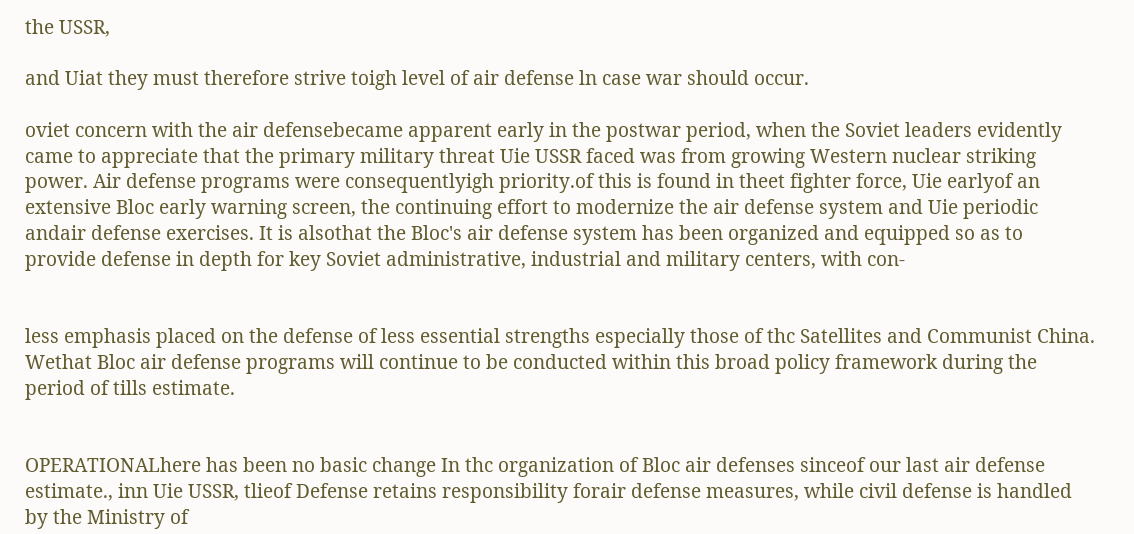the USSR,

and Uiat they must therefore strive toigh level of air defense ln case war should occur.

oviet concern with the air defensebecame apparent early in the postwar period, when the Soviet leaders evidently came to appreciate that the primary military threat Uie USSR faced was from growing Western nuclear striking power. Air defense programs were consequentlyigh priority.of this is found in theet fighter force, Uie earlyof an extensive Bloc early warning screen, the continuing effort to modernize the air defense system and Uie periodic andair defense exercises. It is alsothat the Bloc's air defense system has been organized and equipped so as to provide defense in depth for key Soviet administrative, industrial and military centers, with con-


less emphasis placed on the defense of less essential strengths especially those of thc Satellites and Communist China. Wethat Bloc air defense programs will continue to be conducted within this broad policy framework during the period of tills estimate.


OPERATIONALhere has been no basic change In thc organization of Bloc air defenses sinceof our last air defense estimate., inn Uie USSR, tlieof Defense retains responsibility forair defense measures, while civil defense is handled by the Ministry of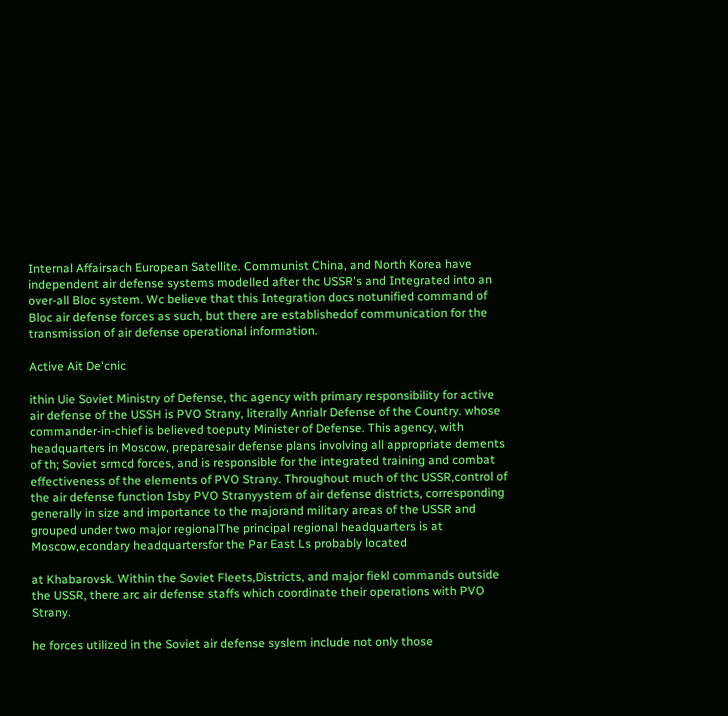Internal Affairsach European Satellite. Communist China, and North Korea have independent air defense systems modelled after thc USSR's and Integrated into an over-all Bloc system. Wc believe that this Integration docs notunified command of Bloc air defense forces as such, but there are establishedof communication for the transmission of air defense operational information.

Active Ait De'cnic

ithin Uie Soviet Ministry of Defense, thc agency with primary responsibility for active air defense of the USSH is PVO Strany, literally Anrialr Defense of the Country. whose commander-in-chief is believed toeputy Minister of Defense. This agency, with headquarters in Moscow, preparesair defense plans involving all appropriate dements of th; Soviet srmcd forces, and is responsible for the integrated training and combat effectiveness of the elements of PVO Strany. Throughout much of thc USSR,control of the air defense function Isby PVO Stranyystem of air defense districts, corresponding generally in size and importance to the majorand military areas of the USSR and grouped under two major regionalThe principal regional headquarters is at Moscow,econdary headquartersfor the Par East Ls probably located

at Khabarovsk. Within the Soviet Fleets,Districts, and major fiekl commands outside the USSR, there arc air defense staffs which coordinate their operations with PVO Strany.

he forces utilized in the Soviet air defense syslem include not only those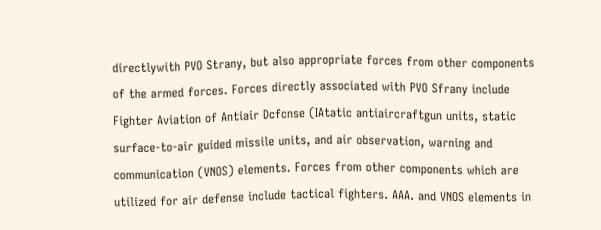directlywith PVO Strany, but also appropriate forces from other components of the armed forces. Forces directly associated with PVO Sfrany include Fighter Aviation of Antiair Dcfcnse (IAtatic antiaircraftgun units, static surface-to-air guided missile units, and air observation, warning and communication (VNOS) elements. Forces from other components which are utilized for air defense include tactical fighters. AAA. and VNOS elements in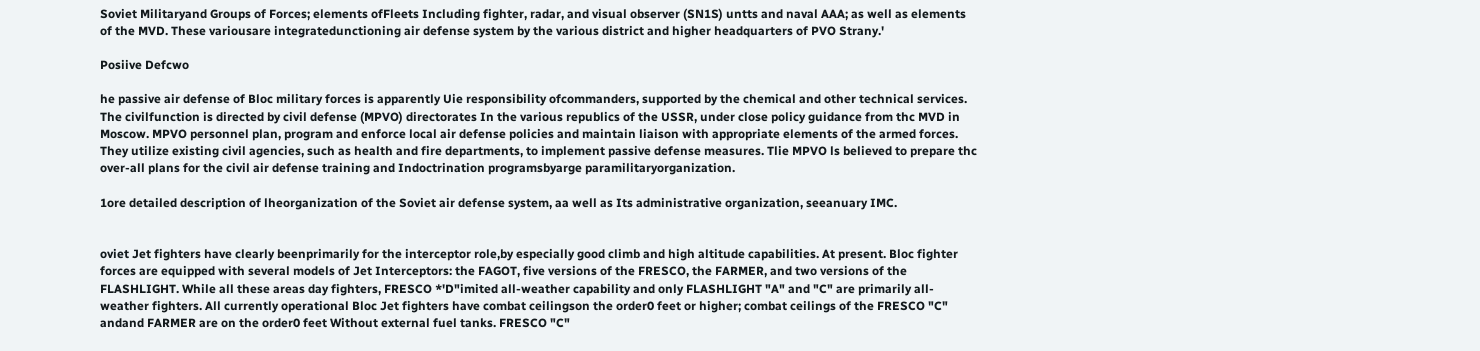Soviet Militaryand Groups of Forces; elements ofFleets Including fighter, radar, and visual observer (SN1S) untts and naval AAA; as well as elements of the MVD. These variousare integratedunctioning air defense system by the various district and higher headquarters of PVO Strany.'

Posiive Defcwo

he passive air defense of Bloc military forces is apparently Uie responsibility ofcommanders, supported by the chemical and other technical services. The civilfunction is directed by civil defense (MPVO) directorates In the various republics of the USSR, under close policy guidance from thc MVD in Moscow. MPVO personnel plan, program and enforce local air defense policies and maintain liaison with appropriate elements of the armed forces. They utilize existing civil agencies, such as health and fire departments, to implement passive defense measures. Tlie MPVO ls believed to prepare thc over-all plans for the civil air defense training and Indoctrination programsbyarge paramilitaryorganization.

1ore detailed description of lheorganization of the Soviet air defense system, aa well as Its administrative organization, seeanuary IMC.


oviet Jet fighters have clearly beenprimarily for the interceptor role,by especially good climb and high altitude capabilities. At present. Bloc fighter forces are equipped with several models of Jet Interceptors: the FAGOT, five versions of the FRESCO, the FARMER, and two versions of the FLASHLIGHT. While all these areas day fighters, FRESCO *'D"imited all-weather capability and only FLASHLIGHT "A" and "C" are primarily all-weather fighters. All currently operational Bloc Jet fighters have combat ceilingson the order0 feet or higher; combat ceilings of the FRESCO "C" andand FARMER are on the order0 feet Without external fuel tanks. FRESCO "C"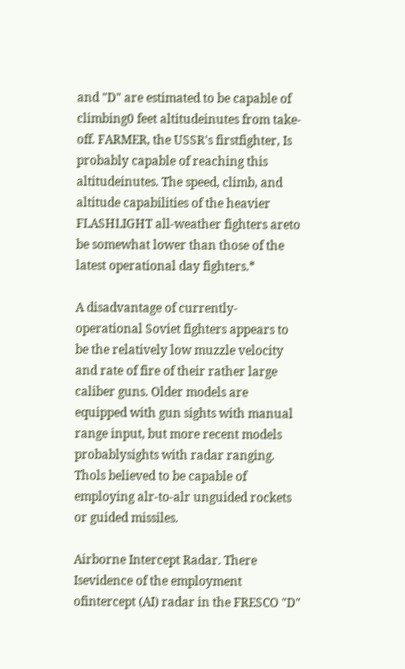and "D" are estimated to be capable of climbing0 feet altitudeinutes from take-off. FARMER, the USSR's firstfighter, Is probably capable of reaching this altitudeinutes. The speed, climb, and altitude capabilities of the heavier FLASHLIGHT all-weather fighters areto be somewhat lower than those of the latest operational day fighters.*

A disadvantage of currently-operational Soviet fighters appears to be the relatively low muzzle velocity and rate of fire of their rather large caliber guns. Older models are equipped with gun sights with manual range input, but more recent models probablysights with radar ranging. Thols believed to be capable of employing alr-to-alr unguided rockets or guided missiles.

Airborne Intercept Radar. There Isevidence of the employment ofintercept (AI) radar in the FRESCO "D"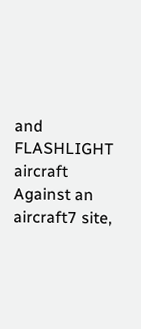and FLASHLIGHT aircraft Against an aircraft7 site,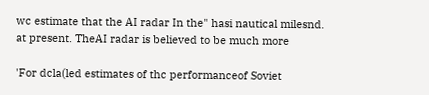wc estimate that the AI radar In the" hasi nautical milesnd. at present. TheAI radar is believed to be much more

'For dcla(led estimates of thc performanceof Soviet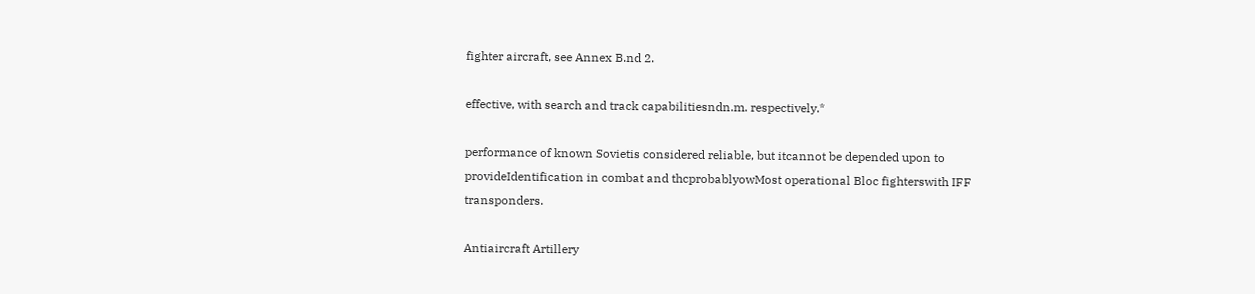fighter aircraft, see Annex B.nd 2.

effective, with search and track capabilitiesndn.m. respectively.*

performance of known Sovietis considered reliable, but itcannot be depended upon to provideIdentification in combat and thcprobablyowMost operational Bloc fighterswith IFF transponders.

Antiaircraft Artillery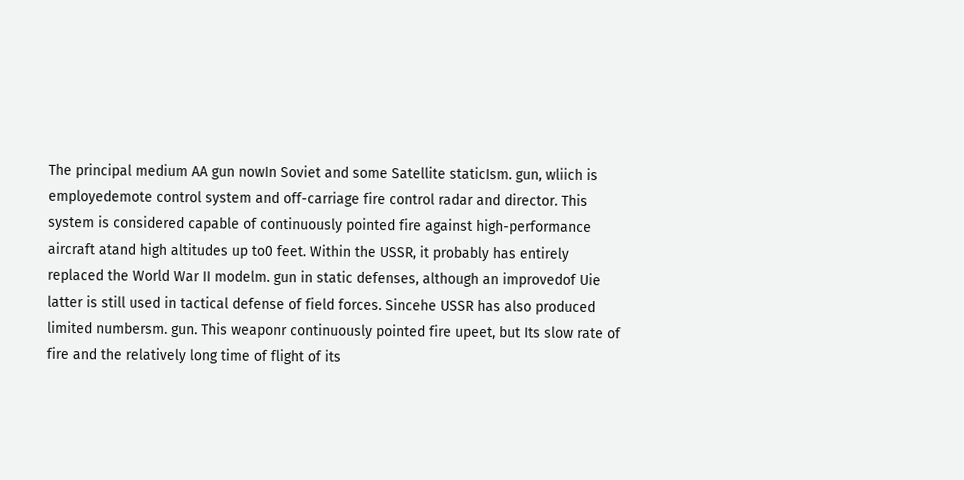The principal medium AA gun nowIn Soviet and some Satellite staticIsm. gun, wliich is employedemote control system and off-carriage fire control radar and director. This system is considered capable of continuously pointed fire against high-performance aircraft atand high altitudes up to0 feet. Within the USSR, it probably has entirely replaced the World War II modelm. gun in static defenses, although an improvedof Uie latter is still used in tactical defense of field forces. Sincehe USSR has also produced limited numbersm. gun. This weaponr continuously pointed fire upeet, but Its slow rate of fire and the relatively long time of flight of its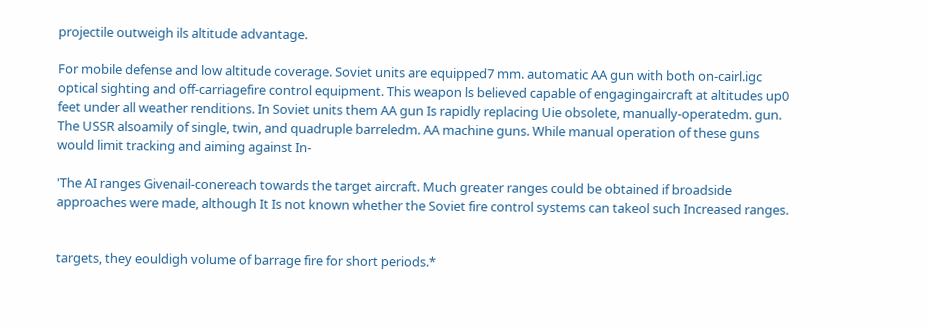projectile outweigh ils altitude advantage.

For mobile defense and low altitude coverage. Soviet units are equipped7 mm. automatic AA gun with both on-cairl.igc optical sighting and off-carriagefire control equipment. This weapon ls believed capable of engagingaircraft at altitudes up0 feet under all weather renditions. In Soviet units them AA gun Is rapidly replacing Uie obsolete, manually-operatedm. gun. The USSR alsoamily of single, twin, and quadruple barreledm. AA machine guns. While manual operation of these guns would limit tracking and aiming against In-

'The AI ranges Givenail-conereach towards the target aircraft. Much greater ranges could be obtained if broadside approaches were made, although It Is not known whether the Soviet fire control systems can takeol such Increased ranges.


targets, they eouldigh volume of barrage fire for short periods.*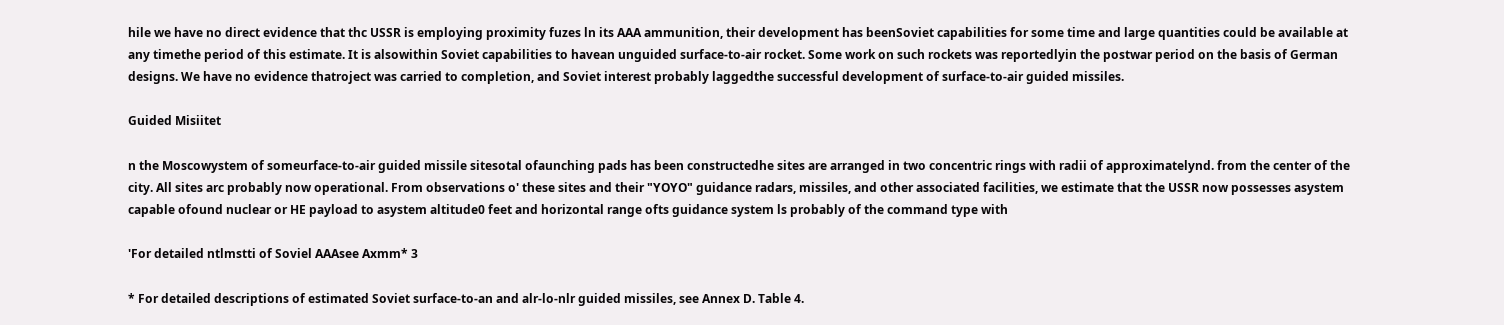hile we have no direct evidence that thc USSR is employing proximity fuzes ln its AAA ammunition, their development has beenSoviet capabilities for some time and large quantities could be available at any timethe period of this estimate. It is alsowithin Soviet capabilities to havean unguided surface-to-air rocket. Some work on such rockets was reportedlyin the postwar period on the basis of German designs. We have no evidence thatroject was carried to completion, and Soviet interest probably laggedthe successful development of surface-to-air guided missiles.

Guided Misiitet

n the Moscowystem of someurface-to-air guided missile sitesotal ofaunching pads has been constructedhe sites are arranged in two concentric rings with radii of approximatelynd. from the center of the city. All sites arc probably now operational. From observations o' these sites and their "YOYO" guidance radars, missiles, and other associated facilities, we estimate that the USSR now possesses asystem capable ofound nuclear or HE payload to asystem altitude0 feet and horizontal range ofts guidance system ls probably of the command type with

'For detailed ntlmstti of Soviel AAAsee Axmm* 3

* For detailed descriptions of estimated Soviet surface-to-an and alr-lo-nlr guided missiles, see Annex D. Table 4.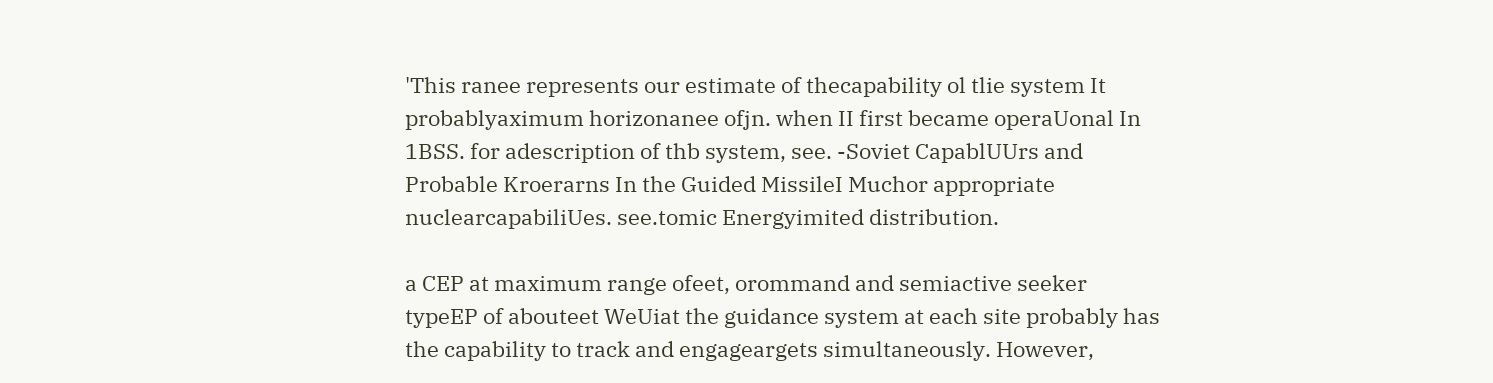'This ranee represents our estimate of thecapability ol tlie system It probablyaximum horizonanee ofjn. when II first became operaUonal In 1BSS. for adescription of thb system, see. -Soviet CapablUUrs and Probable Kroerarns In the Guided MissileI Muchor appropriate nuclearcapabiliUes. see.tomic Energyimited distribution.

a CEP at maximum range ofeet, orommand and semiactive seeker typeEP of abouteet WeUiat the guidance system at each site probably has the capability to track and engageargets simultaneously. However,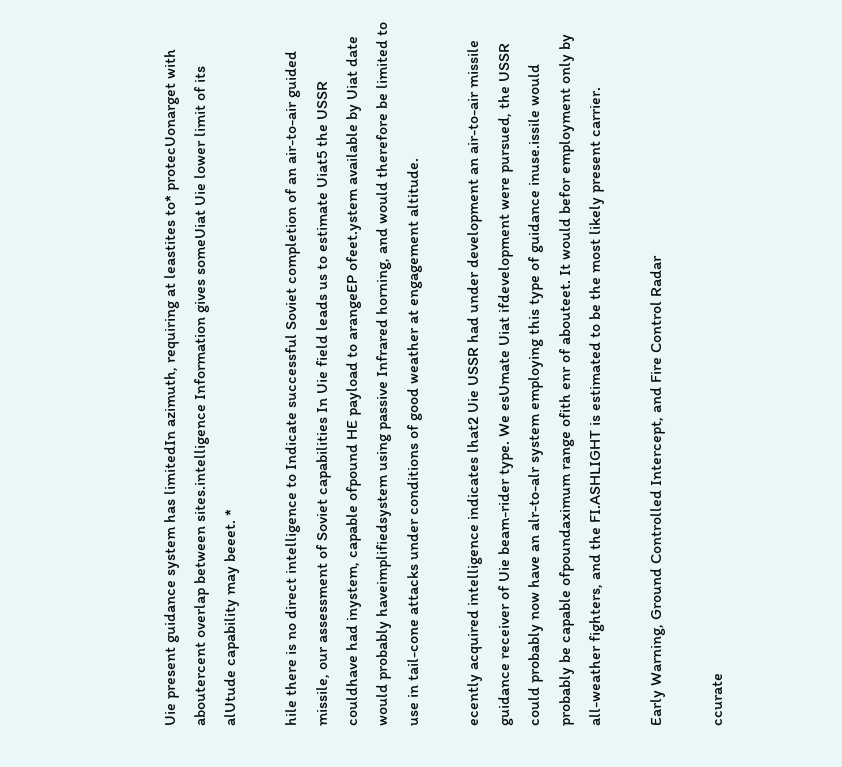Uie present guidance system has limitedIn azimuth, requiring at leastites to* protecUonarget with aboutercent overlap between sites.intelligence Information gives someUiat Uie lower limit of its alUtude capability may beeet. *

hile there is no direct intelligence to Indicate successful Soviet completion of an air-to-air guided missile, our assessment of Soviet capabilities In Uie field leads us to estimate Uiat5 the USSR couldhave had inystem, capable ofpound HE payload to arangeEP ofeet.ystem available by Uiat date would probably haveimplifiedsystem using passive Infrared horning, and would therefore be limited to use in tail-cone attacks under conditions of good weather at engagement altitude.

ecently acquired intelligence indicates lhat2 Uie USSR had under development an air-to-air missile guidance receiver of Uie beam-rider type. We esUmate Uiat ifdevelopment were pursued, the USSR could probably now have an alr-to-alr system employing this type of guidance inuse.issile would probably be capable ofpoundaximum range ofith enr of abouteet. It would befor employment only by all-weather fighters, and the FI.ASHLIGHT is estimated to be the most likely present carrier.

Early Warning, Ground Controlled Intercept, and Fire Control Radar

ccurate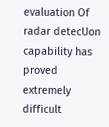evaluation Of radar detecUon capability has proved extremely difficult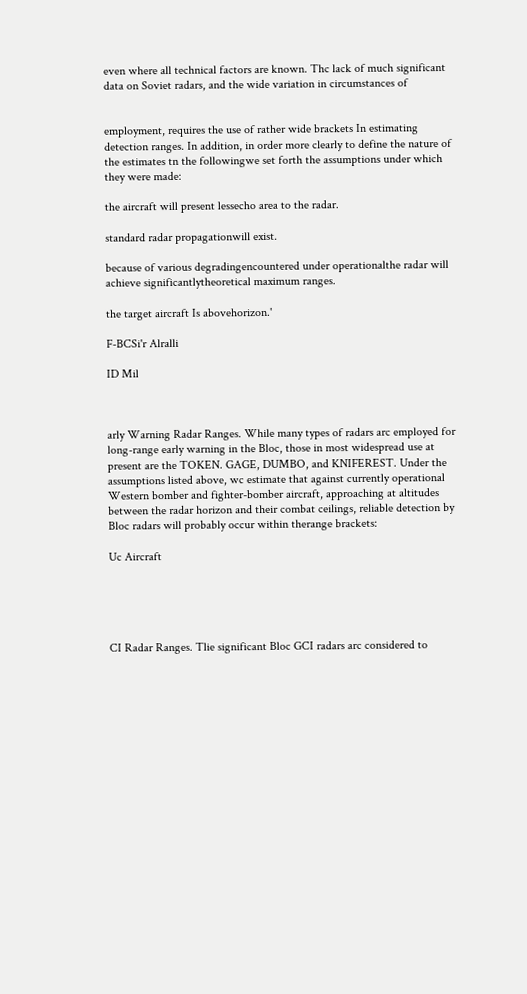even where all technical factors are known. Thc lack of much significant data on Soviet radars, and the wide variation in circumstances of


employment, requires the use of rather wide brackets In estimating detection ranges. In addition, in order more clearly to define the nature of the estimates tn the followingwe set forth the assumptions under which they were made:

the aircraft will present lessecho area to the radar.

standard radar propagationwill exist.

because of various degradingencountered under operationalthe radar will achieve significantlytheoretical maximum ranges.

the target aircraft Is abovehorizon.'

F-BCSi'r Alralli

ID Mil



arly Warning Radar Ranges. While many types of radars arc employed for long-range early warning in the Bloc, those in most widespread use at present are the TOKEN. GAGE, DUMBO, and KNIFEREST. Under the assumptions listed above, wc estimate that against currently operational Western bomber and fighter-bomber aircraft, approaching at altitudes between the radar horizon and their combat ceilings, reliable detection by Bloc radars will probably occur within therange brackets:

Uc Aircraft





CI Radar Ranges. Tlie significant Bloc GCI radars arc considered to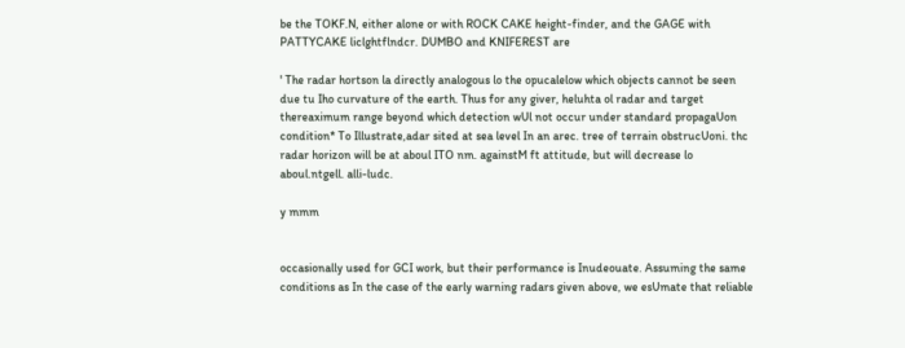be the TOKF.N, either alone or with ROCK CAKE height-finder, and the GAGE with PATTYCAKE liclghtflndcr. DUMBO and KNIFEREST are

' The radar hortson la directly analogous lo the opucalelow which objects cannot be seen due tu Iho curvature of the earth. Thus for any giver, heluhta ol radar and target thereaximum range beyond which detection wUl not occur under standard propagaUon condition* To Illustrate,adar sited at sea level In an arec. tree of terrain obstrucUoni. thc radar horizon will be at aboul ITO nm. againstM ft attitude, but will decrease lo aboul.ntgell. alli-ludc.

y mmm


occasionally used for GCI work, but their performance is Inudeouate. Assuming the same conditions as In the case of the early warning radars given above, we esUmate that reliable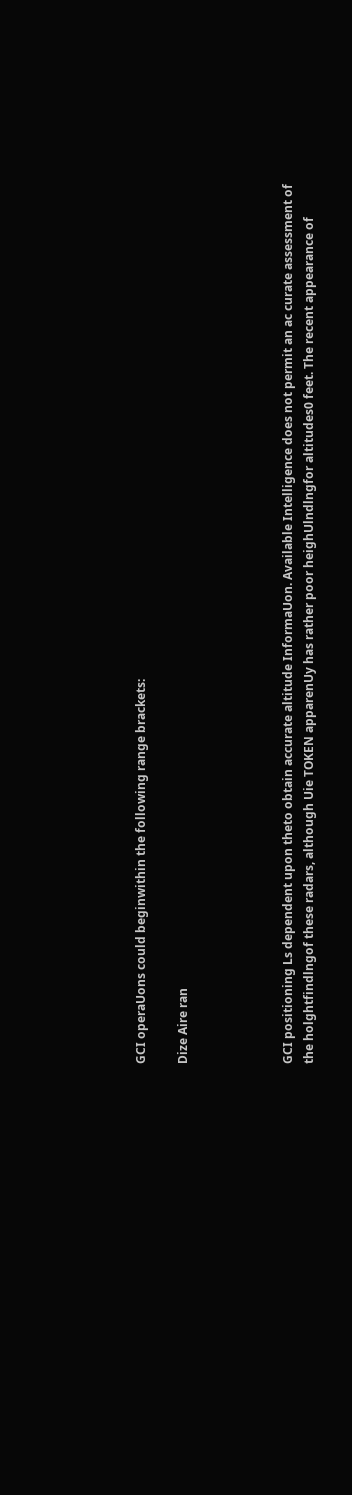GCI operaUons could beginwithin the following range brackets:

Dize Aire ran




GCI positioning Ls dependent upon theto obtain accurate altitude InformaUon. Available Intelligence does not permit an ac curate assessment of the holghtfindlngof these radars, although Uie TOKEN apparenUy has rather poor heighUlndlngfor altitudes0 feet. The recent appearance of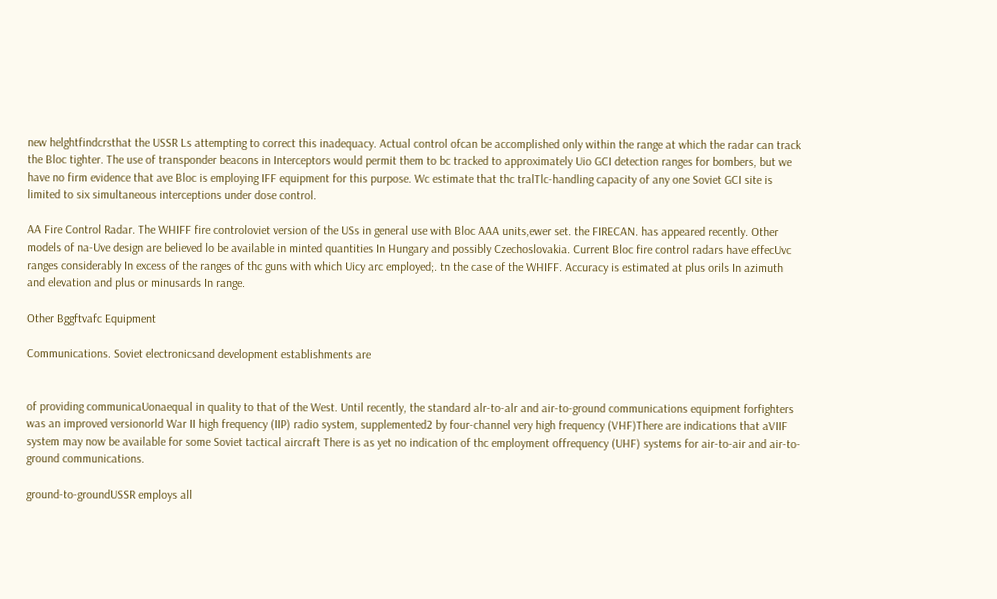new helghtfindcrsthat the USSR Ls attempting to correct this inadequacy. Actual control ofcan be accomplished only within the range at which the radar can track the Bloc tighter. The use of transponder beacons in Interceptors would permit them to bc tracked to approximately Uio GCI detection ranges for bombers, but we have no firm evidence that ave Bloc is employing IFF equipment for this purpose. Wc estimate that thc tralTlc-handling capacity of any one Soviet GCI site is limited to six simultaneous interceptions under dose control.

AA Fire Control Radar. The WHIFF fire controloviet version of the USs in general use with Bloc AAA units,ewer set. the FIRECAN. has appeared recently. Other models of na-Uve design are believed lo be available in minted quantities In Hungary and possibly Czechoslovakia. Current Bloc fire control radars have effecUvc ranges considerably In excess of the ranges of thc guns with which Uicy arc employed;. tn the case of the WHIFF. Accuracy is estimated at plus orils In azimuth and elevation and plus or minusards In range.

Other Bggftvafc Equipment

Communications. Soviet electronicsand development establishments are


of providing communicaUonaequal in quality to that of the West. Until recently, the standard alr-to-alr and air-to-ground communications equipment forfighters was an improved versionorld War II high frequency (IIP) radio system, supplemented2 by four-channel very high frequency (VHF)There are indications that aVIIF system may now be available for some Soviet tactical aircraft There is as yet no indication of thc employment offrequency (UHF) systems for air-to-air and air-to-ground communications.

ground-to-groundUSSR employs all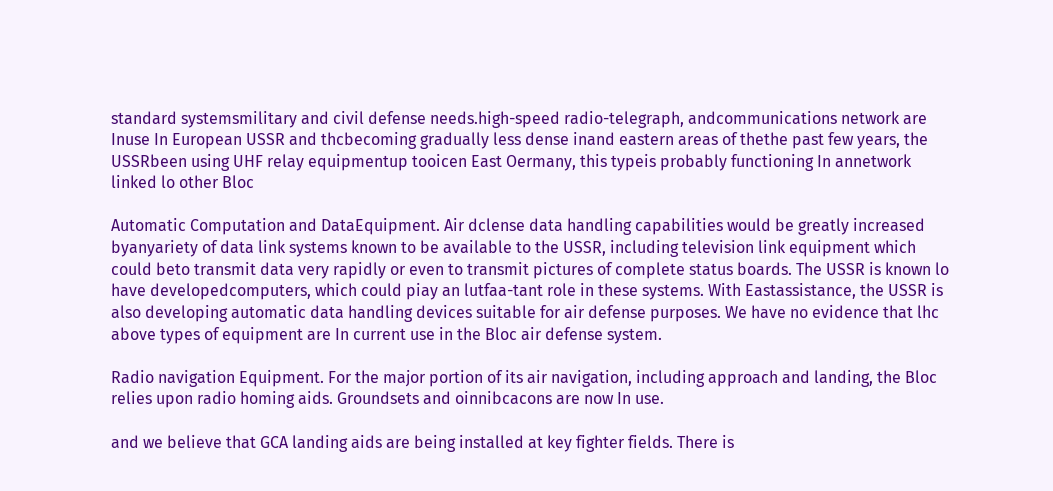standard systemsmilitary and civil defense needs.high-speed radio-telegraph, andcommunications network are Inuse In European USSR and thcbecoming gradually less dense inand eastern areas of thethe past few years, the USSRbeen using UHF relay equipmentup tooicen East Oermany, this typeis probably functioning In annetwork linked lo other Bloc

Automatic Computation and DataEquipment. Air dclense data handling capabilities would be greatly increased byanyariety of data link systems known to be available to the USSR, including television link equipment which could beto transmit data very rapidly or even to transmit pictures of complete status boards. The USSR is known lo have developedcomputers, which could piay an lutfaa-tant role in these systems. With Eastassistance, the USSR is also developing automatic data handling devices suitable for air defense purposes. We have no evidence that lhc above types of equipment are In current use in the Bloc air defense system.

Radio navigation Equipment. For the major portion of its air navigation, including approach and landing, the Bloc relies upon radio homing aids. Groundsets and oinnibcacons are now In use.

and we believe that GCA landing aids are being installed at key fighter fields. There is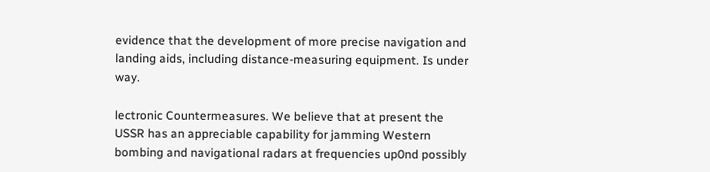evidence that the development of more precise navigation and landing aids, including distance-measuring equipment. Is under way.

lectronic Countermeasures. We believe that at present the USSR has an appreciable capability for jamming Western bombing and navigational radars at frequencies up0nd possibly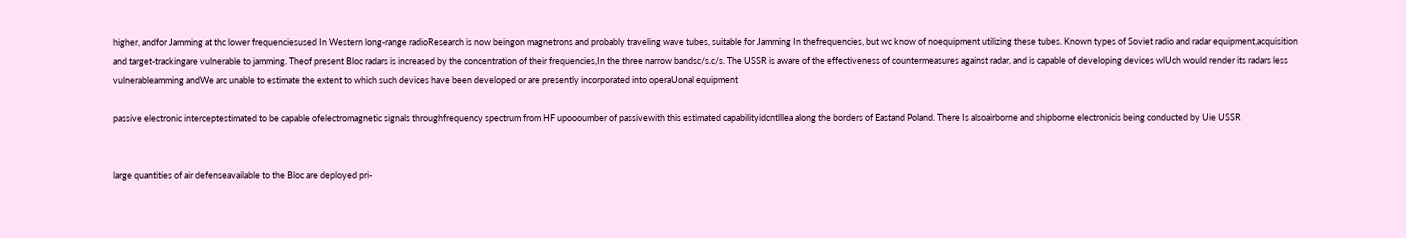higher, andfor Jamming at thc lower frequenciesused In Western long-range radioResearch is now beingon magnetrons and probably traveling wave tubes, suitable for Jamming In thefrequencies, but wc know of noequipment utilizing these tubes. Known types of Soviet radio and radar equipment,acquisition and target-trackingare vulnerable to jamming. Theof present Bloc radars is increased by the concentration of their frequencies,In the three narrow bandsc/s.c/s. The USSR is aware of the effectiveness of countermeasures against radar, and is capable of developing devices wlUch would render its radars less vulnerableamming andWe arc unable to estimate the extent to which such devices have been developed or are presently incorporated into operaUonal equipment

passive electronic interceptestimated to be capable ofelectromagnetic signals throughfrequency spectrum from HF upoooumber of passivewith this estimated capabilityidcntlllea along the borders of Eastand Poland. There Is alsoairborne and shipborne electronicis being conducted by Uie USSR


large quantities of air defenseavailable to the Bloc are deployed pri-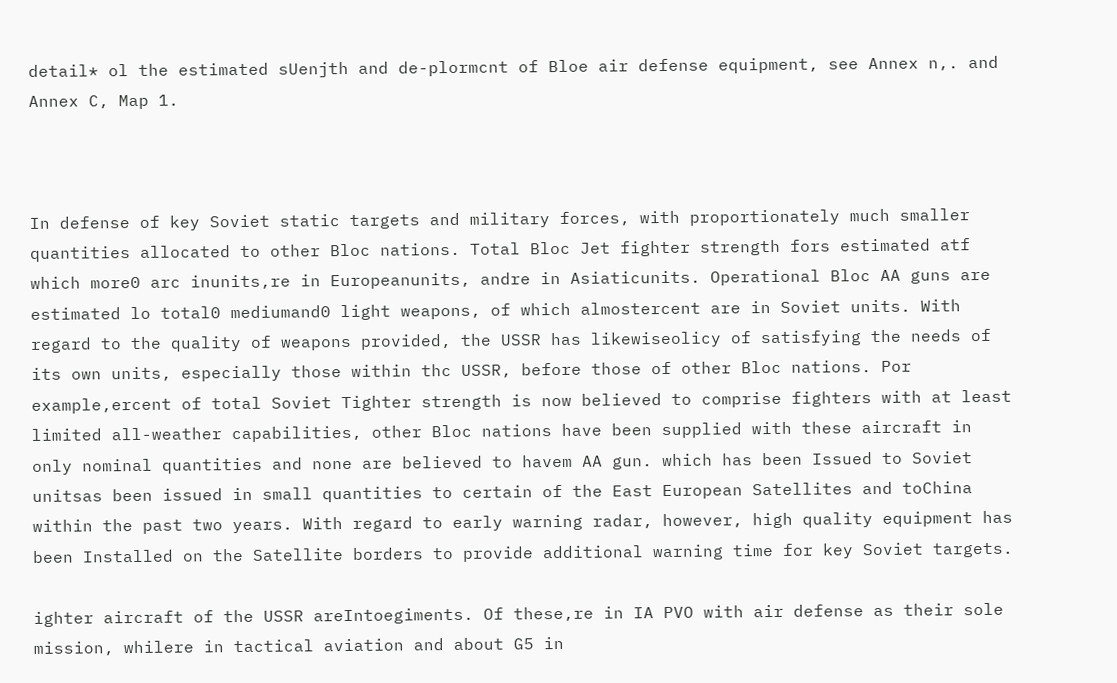detail* ol the estimated sUenjth and de-plormcnt of Bloe air defense equipment, see Annex n,. and Annex C, Map 1.



In defense of key Soviet static targets and military forces, with proportionately much smaller quantities allocated to other Bloc nations. Total Bloc Jet fighter strength fors estimated atf which more0 arc inunits,re in Europeanunits, andre in Asiaticunits. Operational Bloc AA guns are estimated lo total0 mediumand0 light weapons, of which almostercent are in Soviet units. With regard to the quality of weapons provided, the USSR has likewiseolicy of satisfying the needs of its own units, especially those within thc USSR, before those of other Bloc nations. Por example,ercent of total Soviet Tighter strength is now believed to comprise fighters with at least limited all-weather capabilities, other Bloc nations have been supplied with these aircraft in only nominal quantities and none are believed to havem AA gun. which has been Issued to Soviet unitsas been issued in small quantities to certain of the East European Satellites and toChina within the past two years. With regard to early warning radar, however, high quality equipment has been Installed on the Satellite borders to provide additional warning time for key Soviet targets.

ighter aircraft of the USSR areIntoegiments. Of these,re in IA PVO with air defense as their sole mission, whilere in tactical aviation and about G5 in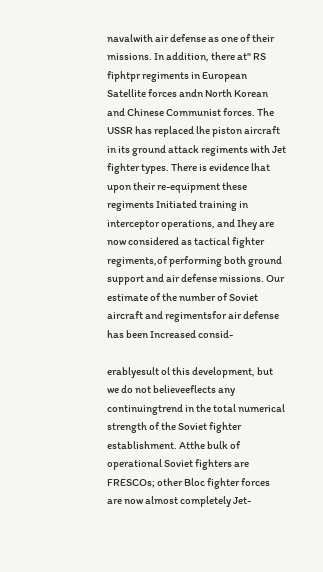navalwith air defense as one of their missions. In addition, there at" RS fiphtpr regiments in European Satellite forces andn North Korean and Chinese Communist forces. The USSR has replaced lhe piston aircraft in its ground attack regiments with Jet fighter types. There is evidence lhat upon their re-equipment these regiments Initiated training in interceptor operations, and Ihey are now considered as tactical fighter regiments,of performing both ground support and air defense missions. Our estimate of the number of Soviet aircraft and regimentsfor air defense has been Increased consid-

erablyesult ol this development, but we do not believeeflects any continuingtrend in the total numerical strength of the Soviet fighter establishment. Atthe bulk of operational Soviet fighters are FRESCOs; other Bloc fighter forces are now almost completely Jet-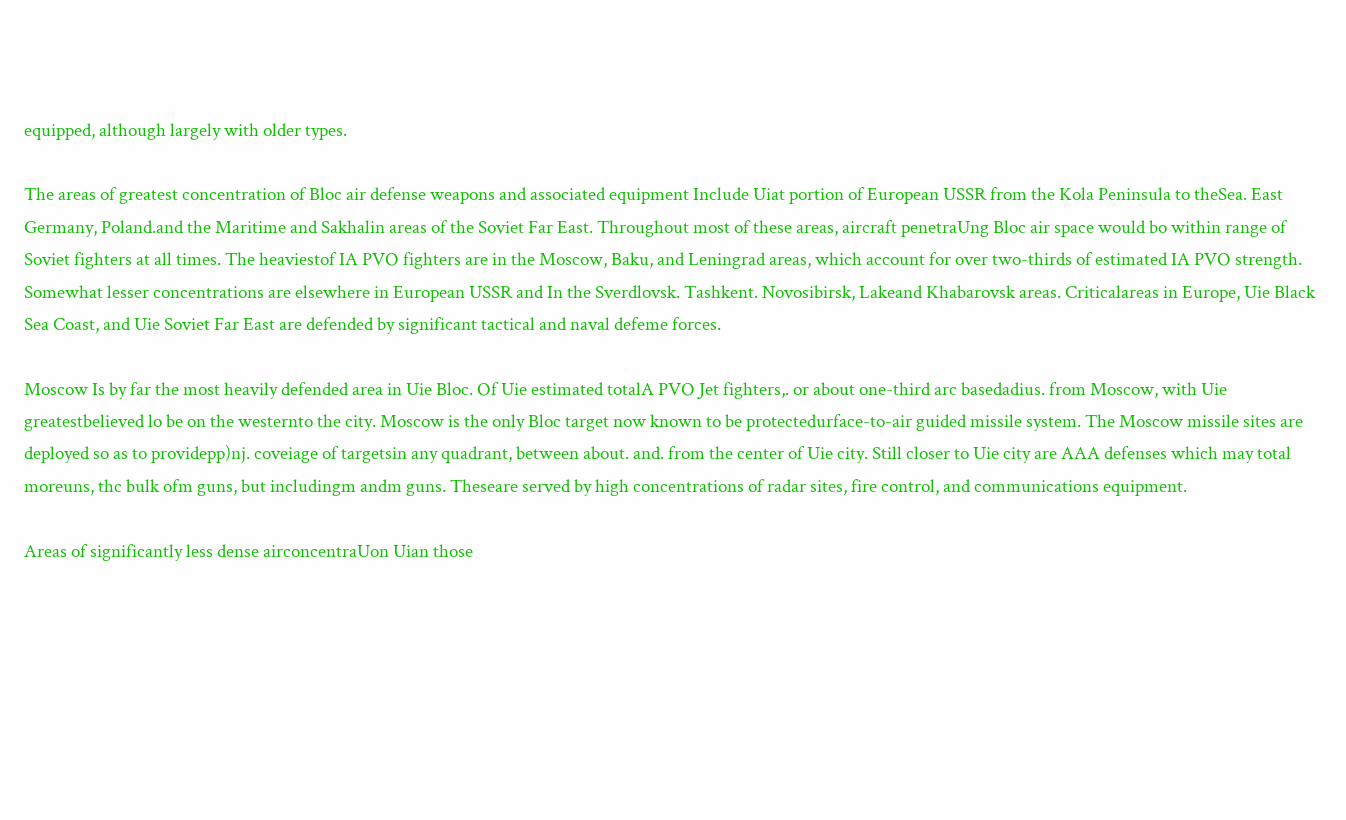equipped, although largely with older types.

The areas of greatest concentration of Bloc air defense weapons and associated equipment Include Uiat portion of European USSR from the Kola Peninsula to theSea. East Germany, Poland.and the Maritime and Sakhalin areas of the Soviet Far East. Throughout most of these areas, aircraft penetraUng Bloc air space would bo within range of Soviet fighters at all times. The heaviestof IA PVO fighters are in the Moscow, Baku, and Leningrad areas, which account for over two-thirds of estimated IA PVO strength. Somewhat lesser concentrations are elsewhere in European USSR and In the Sverdlovsk. Tashkent. Novosibirsk, Lakeand Khabarovsk areas. Criticalareas in Europe, Uie Black Sea Coast, and Uie Soviet Far East are defended by significant tactical and naval defeme forces.

Moscow Is by far the most heavily defended area in Uie Bloc. Of Uie estimated totalA PVO Jet fighters,. or about one-third arc basedadius. from Moscow, with Uie greatestbelieved lo be on the westernto the city. Moscow is the only Bloc target now known to be protectedurface-to-air guided missile system. The Moscow missile sites are deployed so as to providepp)nj. coveiage of targetsin any quadrant, between about. and. from the center of Uie city. Still closer to Uie city are AAA defenses which may total moreuns, thc bulk ofm guns, but includingm andm guns. Theseare served by high concentrations of radar sites, fire control, and communications equipment.

Areas of significantly less dense airconcentraUon Uian those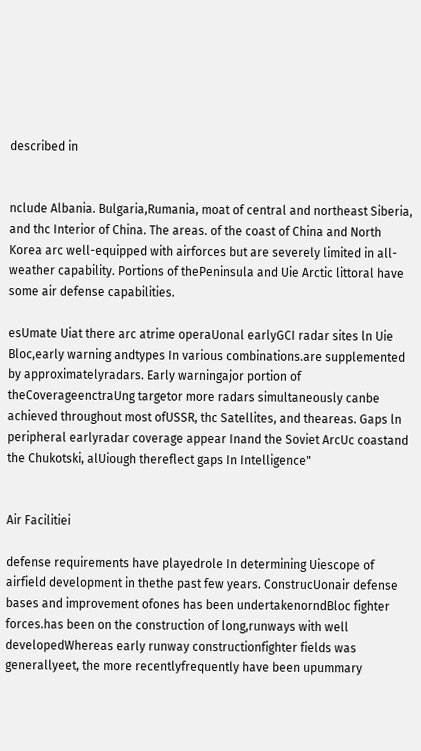described in


nclude Albania. Bulgaria,Rumania, moat of central and northeast Siberia, and thc Interior of China. The areas. of the coast of China and North Korea arc well-equipped with airforces but are severely limited in all-weather capability. Portions of thePeninsula and Uie Arctic littoral have some air defense capabilities.

esUmate Uiat there arc atrime operaUonal earlyGCI radar sites ln Uie Bloc,early warning andtypes In various combinations.are supplemented by approximatelyradars. Early warningajor portion of theCoverageenctraUng targetor more radars simultaneously canbe achieved throughout most ofUSSR, thc Satellites, and theareas. Gaps ln peripheral earlyradar coverage appear Inand the Soviet ArcUc coastand the Chukotski, alUiough thereflect gaps In Intelligence"


Air Facilitiei

defense requirements have playedrole In determining Uiescope of airfield development in thethe past few years. ConstrucUonair defense bases and improvement ofones has been undertakenorndBloc fighter forces.has been on the construction of long,runways with well developedWhereas early runway constructionfighter fields was generallyeet, the more recentlyfrequently have been upummary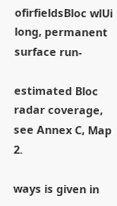ofirfieldsBloc wlUi long, permanent surface run-

estimated Bloc radar coverage, see Annex C, Map 2.

ways is given in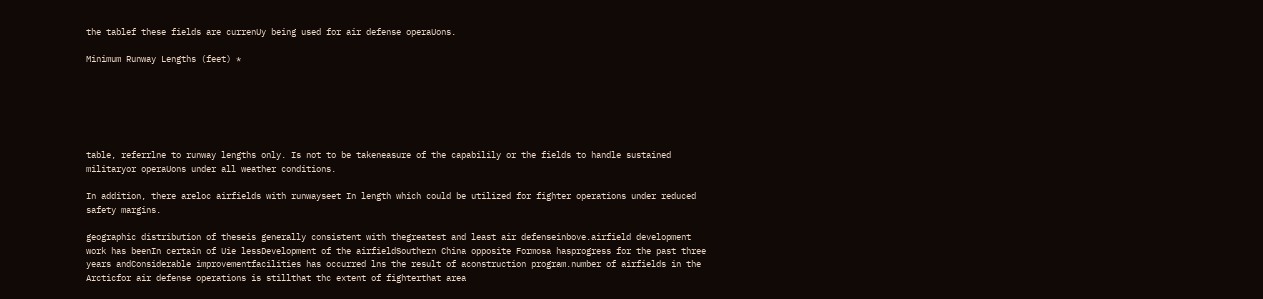the tablef these fields are currenUy being used for air defense operaUons.

Minimum Runway Lengths (feet) *






table, referrlne to runway lengths only. Is not to be takeneasure of the capabilily or the fields to handle sustained militaryor operaUons under all weather conditions.

In addition, there areloc airfields with runwayseet In length which could be utilized for fighter operations under reduced safety margins.

geographic distribution of theseis generally consistent with thegreatest and least air defenseinbove.airfield development work has beenIn certain of Uie lessDevelopment of the airfieldSouthern China opposite Formosa hasprogress for the past three years andConsiderable improvementfacilities has occurred lns the result of aconstruction program.number of airfields in the Arcticfor air defense operations is stillthat thc extent of fighterthat area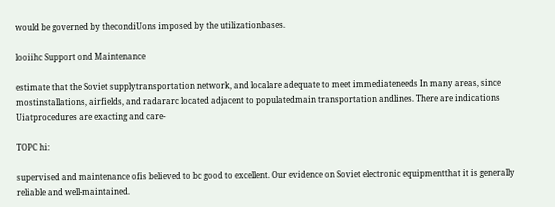would be governed by thecondiUons imposed by the utilizationbases.

looiihc Support ond Maintenance

estimate that the Soviet supplytransportation network, and localare adequate to meet immediateneeds In many areas, since mostinstallations, airfields, and radararc located adjacent to populatedmain transportation andlines. There are indications Uiatprocedures are exacting and care-

TOPC hi:

supervised and maintenance ofis believed to bc good to excellent. Our evidence on Soviet electronic equipmentthat it is generally reliable and well-maintained.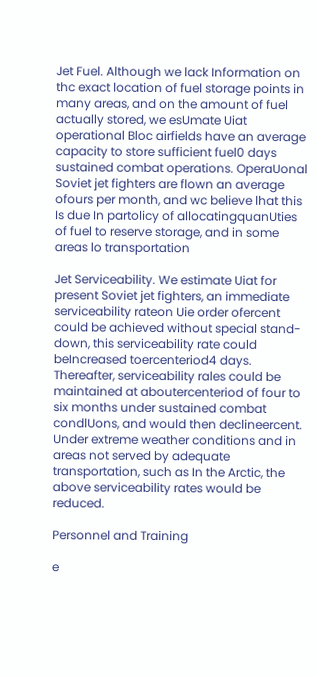Jet Fuel. Although we lack Information on thc exact location of fuel storage points in many areas, and on the amount of fuel actually stored, we esUmate Uiat operational Bloc airfields have an average capacity to store sufficient fuel0 days sustained combat operations. OperaUonal Soviet jet fighters are flown an average ofours per month, and wc believe lhat this Is due In partolicy of allocatingquanUties of fuel to reserve storage, and in some areas lo transportation

Jet Serviceability. We estimate Uiat for present Soviet jet fighters, an immediate serviceability rateon Uie order ofercent could be achieved without special stand-down, this serviceability rate could beIncreased toercenteriod4 days. Thereafter, serviceability rales could be maintained at aboutercenteriod of four to six months under sustained combat condlUons, and would then declineercent. Under extreme weather conditions and in areas not served by adequate transportation, such as In the Arctic, the above serviceability rates would be reduced.

Personnel and Training

e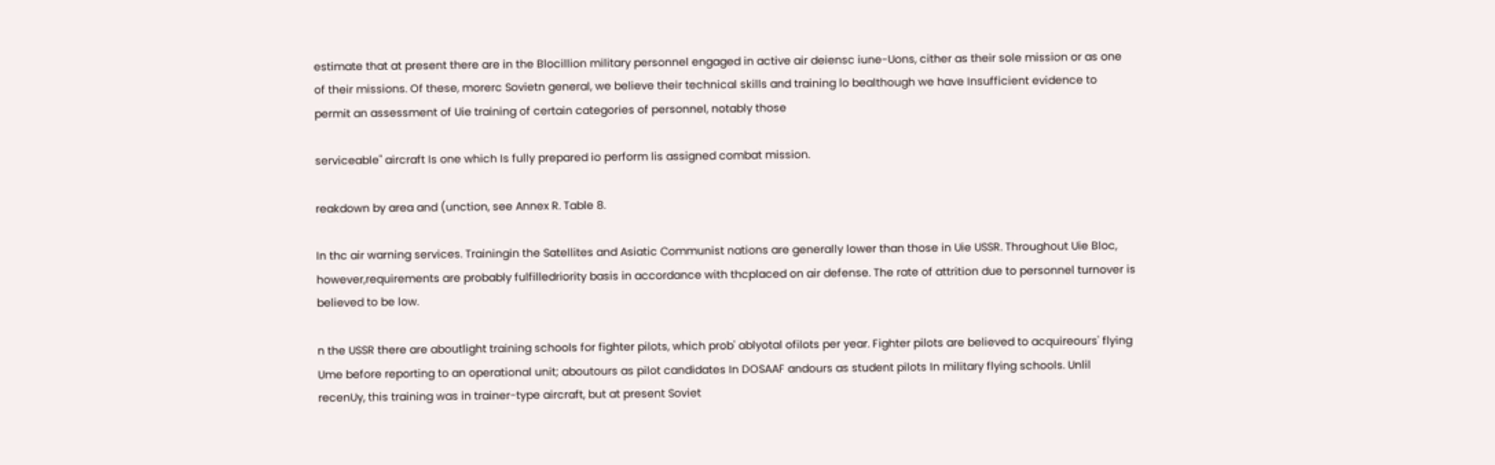estimate that at present there are in the Blocillion military personnel engaged in active air deiensc iune-Uons, cither as their sole mission or as one of their missions. Of these, morerc Sovietn general, we believe their technical skills and training lo bealthough we have Insufficient evidence to permit an assessment of Uie training of certain categories of personnel, notably those

serviceable" aircraft Is one which Is fully prepared io perform lis assigned combat mission.

reakdown by area and (unction, see Annex R. Table 8.

In thc air warning services. Trainingin the Satellites and Asiatic Communist nations are generally lower than those in Uie USSR. Throughout Uie Bloc, however,requirements are probably fulfilledriority basis in accordance with thcplaced on air defense. The rate of attrition due to personnel turnover is believed to be low.

n the USSR there are aboutlight training schools for fighter pilots, which prob' ablyotal ofilots per year. Fighter pilots are believed to acquireours' flying Ume before reporting to an operational unit; aboutours as pilot candidates In DOSAAF andours as student pilots In military flying schools. Unlil recenUy, this training was in trainer-type aircraft, but at present Soviet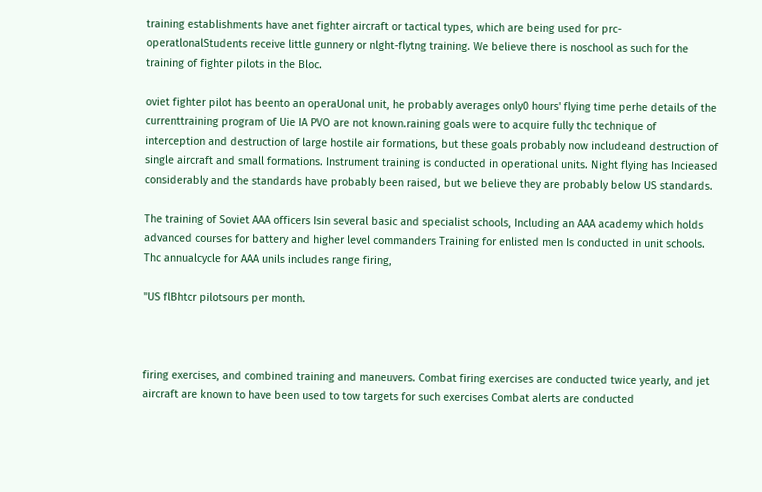training establishments have anet fighter aircraft or tactical types, which are being used for prc-operatlonalStudents receive little gunnery or nlght-flytng training. We believe there is noschool as such for the training of fighter pilots in the Bloc.

oviet fighter pilot has beento an operaUonal unit, he probably averages only0 hours' flying time perhe details of the currenttraining program of Uie IA PVO are not known.raining goals were to acquire fully thc technique of interception and destruction of large hostile air formations, but these goals probably now includeand destruction of single aircraft and small formations. Instrument training is conducted in operational units. Night flying has Incieased considerably and the standards have probably been raised, but we believe they are probably below US standards.

The training of Soviet AAA officers Isin several basic and specialist schools, Including an AAA academy which holds advanced courses for battery and higher level commanders Training for enlisted men Is conducted in unit schools. Thc annualcycle for AAA unils includes range firing,

"US flBhtcr pilotsours per month.



firing exercises, and combined training and maneuvers. Combat firing exercises are conducted twice yearly, and jet aircraft are known to have been used to tow targets for such exercises Combat alerts are conducted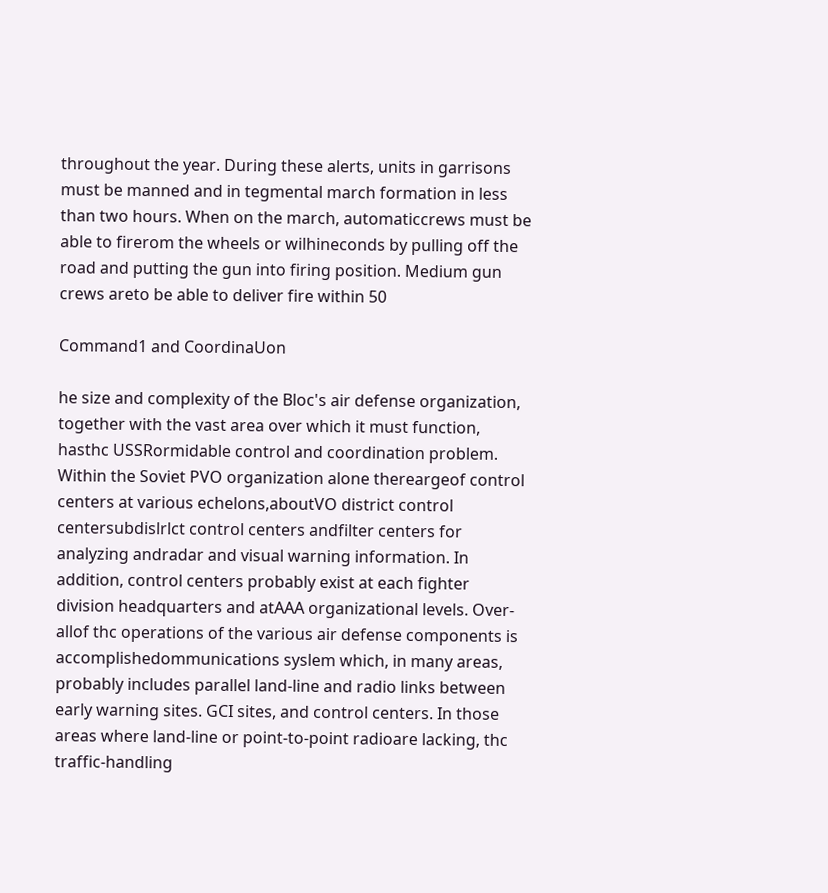throughout the year. During these alerts, units in garrisons must be manned and in tegmental march formation in less than two hours. When on the march, automaticcrews must be able to firerom the wheels or wilhineconds by pulling off the road and putting the gun into firing position. Medium gun crews areto be able to deliver fire within 50

Command1 and CoordinaUon

he size and complexity of the Bloc's air defense organization, together with the vast area over which it must function, hasthc USSRormidable control and coordination problem. Within the Soviet PVO organization alone thereargeof control centers at various echelons,aboutVO district control centersubdislrlct control centers andfilter centers for analyzing andradar and visual warning information. In addition, control centers probably exist at each fighter division headquarters and atAAA organizational levels. Over-allof thc operations of the various air defense components is accomplishedommunications syslem which, in many areas, probably includes parallel land-line and radio links between early warning sites. GCI sites, and control centers. In those areas where land-line or point-to-point radioare lacking, thc traffic-handling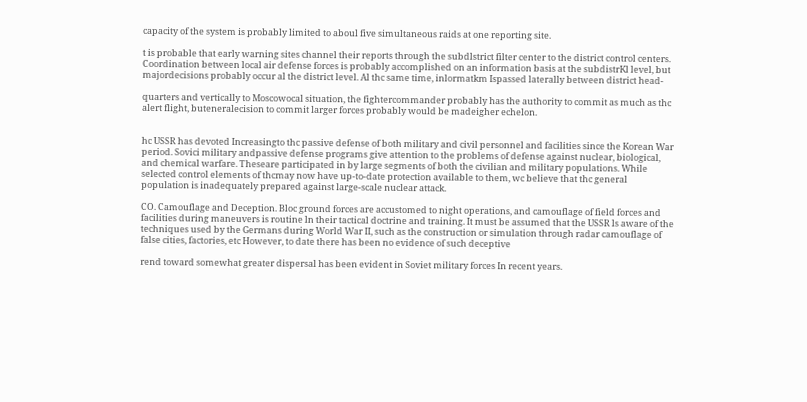capacity of the system is probably limited to aboul five simultaneous raids at one reporting site.

t is probable that early warning sites channel their reports through the subdlstrict filter center to the district control centers. Coordination between local air defense forces is probably accomplished on an information basis at the subdistrKl level, but majordecisions probably occur al the district level. Al thc same time, inlormatkm Ispassed laterally between district head-

quarters and vertically to Moscowocal situation, the fightercommander probably has the authority to commit as much as thc alert flight, buteneralecision to commit larger forces probably would be madeigher echelon.


hc USSR has devoted Increasingto thc passive defense of both military and civil personnel and facilities since the Korean War period. Sovici military andpassive defense programs give attention to the problems of defense against nuclear, biological, and chemical warfare. Theseare participated in by large segments of both the civilian and military populations. While selected control elements of thcmay now have up-to-date protection available to them, wc believe that thc general population is inadequately prepared against large-scale nuclear attack.

CO. Camouflage and Deception. Bloc ground forces are accustomed to night operations, and camouflage of field forces and facilities during maneuvers is routine ln their tactical doctrine and training. It must be assumed that the USSR ls aware of the techniques used by the Germans during World War II, such as the construction or simulation through radar camouflage of false cities, factories, etc However, to date there has been no evidence of such deceptive

rend toward somewhat greater dispersal has been evident in Soviet military forces In recent years.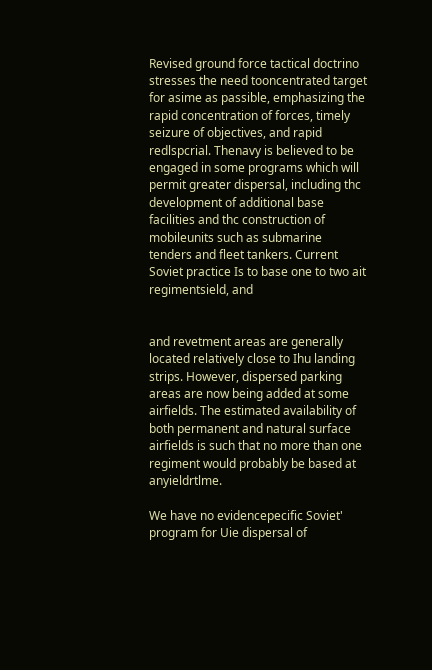Revised ground force tactical doctrino stresses the need tooncentrated target for asime as passible, emphasizing the rapid concentration of forces, timely seizure of objectives, and rapid redlspcrial. Thenavy is believed to be engaged in some programs which will permit greater dispersal, including thc development of additional base facilities and thc construction of mobileunits such as submarine tenders and fleet tankers. Current Soviet practice Is to base one to two ait regimentsield, and


and revetment areas are generally located relatively close to Ihu landing strips. However, dispersed parking areas are now being added at some airfields. The estimated availability of both permanent and natural surface airfields is such that no more than one regiment would probably be based at anyieldrtlme.

We have no evidencepecific Soviet' program for Uie dispersal of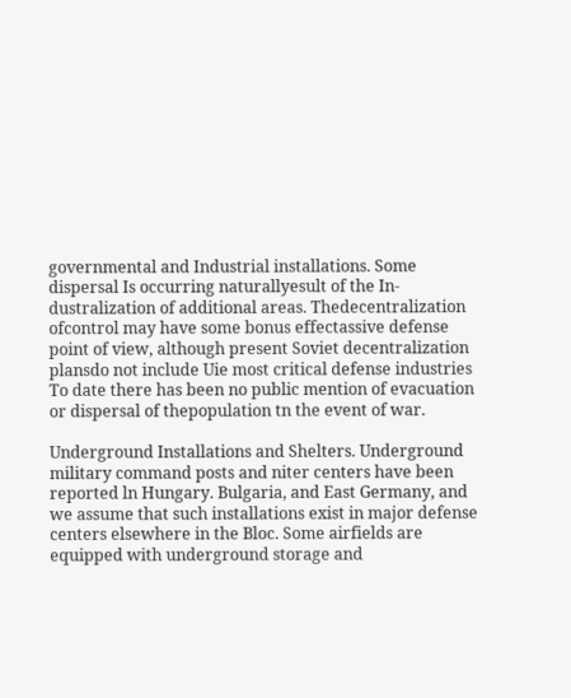governmental and Industrial installations. Some dispersal Is occurring naturallyesult of the In-dustralization of additional areas. Thedecentralization ofcontrol may have some bonus effectassive defense point of view, although present Soviet decentralization plansdo not include Uie most critical defense industries To date there has been no public mention of evacuation or dispersal of thepopulation tn the event of war.

Underground Installations and Shelters. Underground military command posts and niter centers have been reported ln Hungary. Bulgaria, and East Germany, and we assume that such installations exist in major defense centers elsewhere in the Bloc. Some airfields are equipped with underground storage and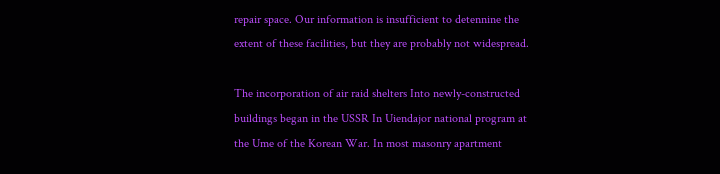repair space. Our information is insufficient to detennine the extent of these facilities, but they are probably not widespread.

The incorporation of air raid shelters Into newly-constructed buildings began in the USSR In Uiendajor national program at the Ume of the Korean War. In most masonry apartment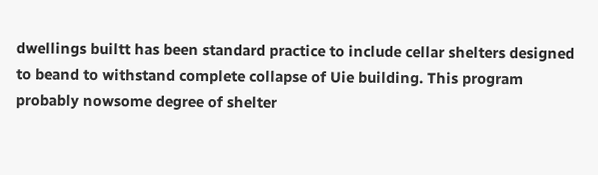dwellings builtt has been standard practice to include cellar shelters designed to beand to withstand complete collapse of Uie building. This program probably nowsome degree of shelter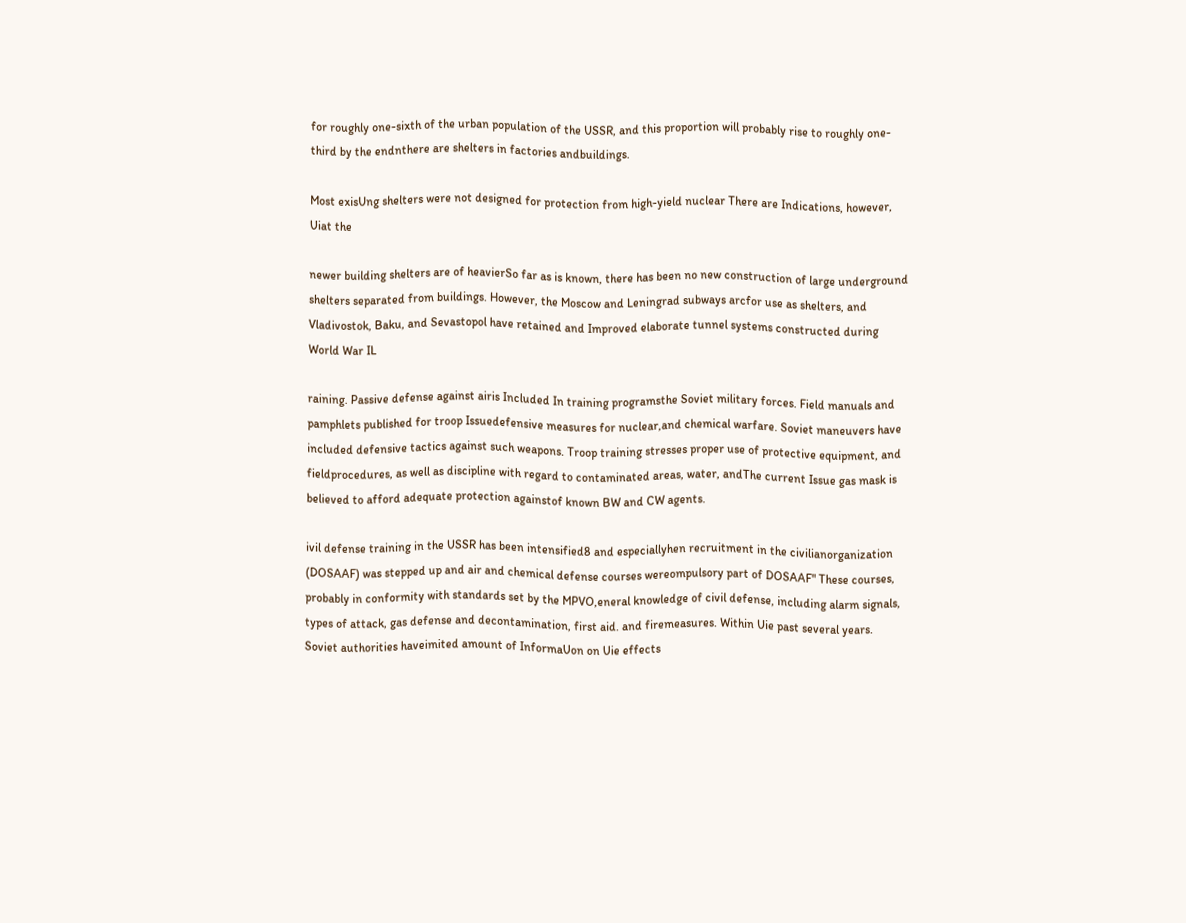for roughly one-sixth of the urban population of the USSR, and this proportion will probably rise to roughly one-third by the endnthere are shelters in factories andbuildings.

Most exisUng shelters were not designed for protection from high-yield nuclear There are Indications, however, Uiat the

newer building shelters are of heavierSo far as is known, there has been no new construction of large underground shelters separated from buildings. However, the Moscow and Leningrad subways arcfor use as shelters, and Vladivostok, Baku, and Sevastopol have retained and Improved elaborate tunnel systems constructed during World War IL

raining. Passive defense against airis Included In training programsthe Soviet military forces. Field manuals and pamphlets published for troop Issuedefensive measures for nuclear,and chemical warfare. Soviet maneuvers have included defensive tactics against such weapons. Troop training stresses proper use of protective equipment, and fieldprocedures, as well as discipline with regard to contaminated areas, water, andThe current Issue gas mask is believed to afford adequate protection againstof known BW and CW agents.

ivil defense training in the USSR has been intensified8 and especiallyhen recruitment in the civilianorganization (DOSAAF) was stepped up and air and chemical defense courses wereompulsory part of DOSAAF" These courses, probably in conformity with standards set by the MPVO,eneral knowledge of civil defense, including alarm signals, types of attack, gas defense and decontamination, first aid. and firemeasures. Within Uie past several years. Soviet authorities haveimited amount of InformaUon on Uie effects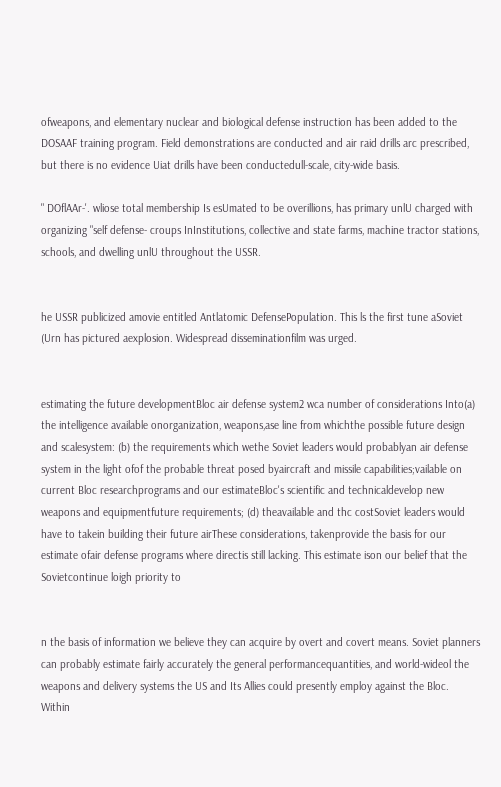ofweapons, and elementary nuclear and biological defense instruction has been added to the DOSAAF training program. Field demonstrations are conducted and air raid drills arc prescribed, but there is no evidence Uiat drills have been conductedull-scale, city-wide basis.

" DOflAAr-'. wliose total membership Is esUmated to be overillions, has primary unlU charged with organizing "self defense- croups InInstitutions, collective and state farms, machine tractor stations, schools, and dwelling unlU throughout the USSR.


he USSR publicized amovie entitled Antlatomic DefensePopulation. This ls the first tune aSoviet (Urn has pictured aexplosion. Widespread disseminationfilm was urged.


estimating the future developmentBloc air defense system2 wca number of considerations Into(a) the intelligence available onorganization, weapons,ase line from whichthe possible future design and scalesystem: (b) the requirements which wethe Soviet leaders would probablyan air defense system in the light ofof the probable threat posed byaircraft and missile capabilities;vailable on current Bloc researchprograms and our estimateBloc's scientific and technicaldevelop new weapons and equipmentfuture requirements; (d) theavailable and thc costSoviet leaders would have to takein building their future airThese considerations, takenprovide the basis for our estimate ofair defense programs where directis still lacking. This estimate ison our belief that the Sovietcontinue loigh priority to


n the basis of information we believe they can acquire by overt and covert means. Soviet planners can probably estimate fairly accurately the general performancequantities, and world-wideol the weapons and delivery systems the US and Its Allies could presently employ against the Bloc. Within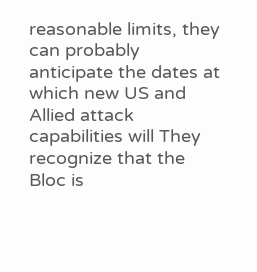reasonable limits, they can probably anticipate the dates at which new US and Allied attack capabilities will They recognize that the Bloc is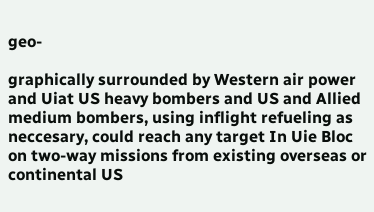geo-

graphically surrounded by Western air power and Uiat US heavy bombers and US and Allied medium bombers, using inflight refueling as neccesary, could reach any target In Uie Bloc on two-way missions from existing overseas or continental US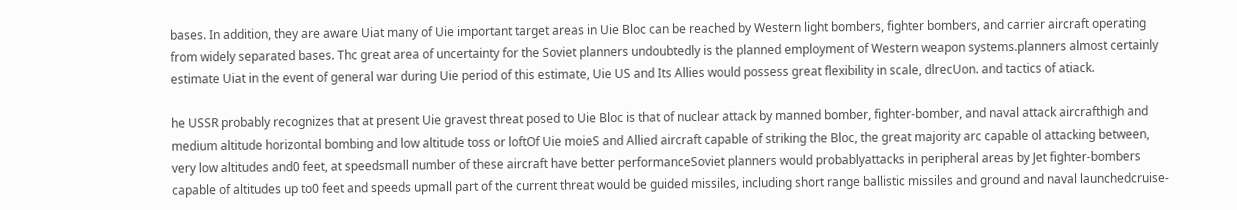bases. In addition, they are aware Uiat many of Uie important target areas in Uie Bloc can be reached by Western light bombers, fighter bombers, and carrier aircraft operating from widely separated bases. Thc great area of uncertainty for the Soviet planners undoubtedly is the planned employment of Western weapon systems.planners almost certainly estimate Uiat in the event of general war during Uie period of this estimate, Uie US and Its Allies would possess great flexibility in scale, dlrecUon. and tactics of atiack.

he USSR probably recognizes that at present Uie gravest threat posed to Uie Bloc is that of nuclear attack by manned bomber, fighter-bomber, and naval attack aircrafthigh and medium altitude horizontal bombing and low altitude toss or loftOf Uie moieS and Allied aircraft capable of striking the Bloc, the great majority arc capable ol attacking between, very low altitudes and0 feet, at speedsmall number of these aircraft have better performanceSoviet planners would probablyattacks in peripheral areas by Jet fighter-bombers capable of altitudes up to0 feet and speeds upmall part of the current threat would be guided missiles, including short range ballistic missiles and ground and naval launchedcruise-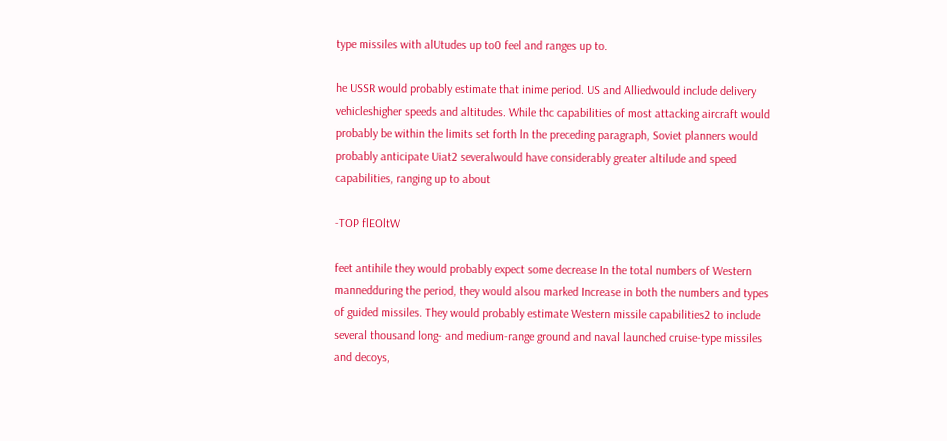type missiles with alUtudes up to0 feel and ranges up to.

he USSR would probably estimate that inime period. US and Alliedwould include delivery vehicleshigher speeds and altitudes. While thc capabilities of most attacking aircraft would probably be within the limits set forth ln the preceding paragraph, Soviet planners would probably anticipate Uiat2 severalwould have considerably greater altilude and speed capabilities, ranging up to about

-TOP flEOltW

feet antihile they would probably expect some decrease In the total numbers of Western mannedduring the period, they would alsou marked Increase in both the numbers and types of guided missiles. They would probably estimate Western missile capabilities2 to include several thousand long- and medium-range ground and naval launched cruise-type missiles and decoys,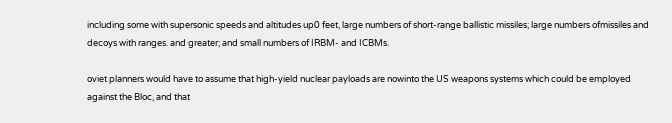including some with supersonic speeds and altitudes up0 feet, large numbers of short-range ballistic missiles; large numbers ofmissiles and decoys with ranges. and greater; and small numbers of IRBM- and ICBMs.

oviet planners would have to assume that high-yield nuclear payloads are nowinto the US weapons systems which could be employed against the Bloc, and that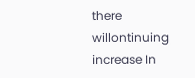there willontinuing increase In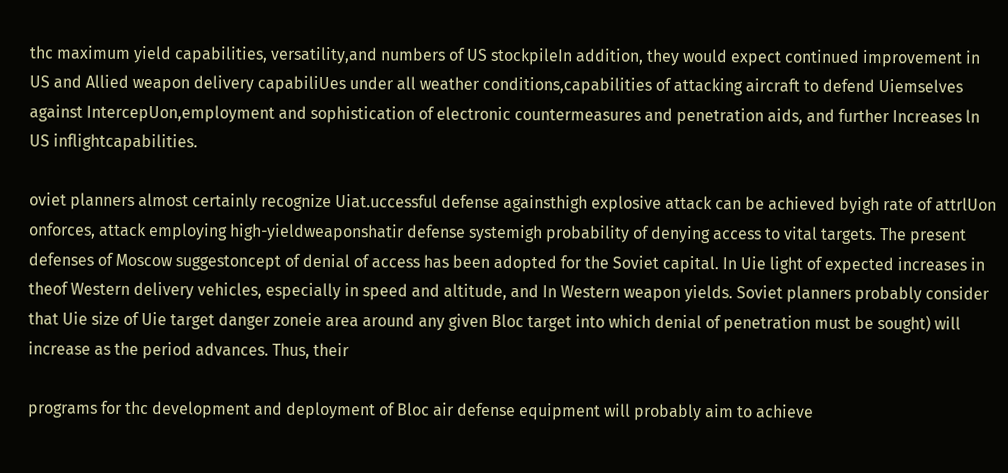thc maximum yield capabilities, versatility,and numbers of US stockpileIn addition, they would expect continued improvement in US and Allied weapon delivery capabiliUes under all weather conditions,capabilities of attacking aircraft to defend Uiemselves against IntercepUon,employment and sophistication of electronic countermeasures and penetration aids, and further Increases ln US inflightcapabilities.

oviet planners almost certainly recognize Uiat.uccessful defense againsthigh explosive attack can be achieved byigh rate of attrlUon onforces, attack employing high-yieldweaponshatir defense systemigh probability of denying access to vital targets. The present defenses of Moscow suggestoncept of denial of access has been adopted for the Soviet capital. In Uie light of expected increases in theof Western delivery vehicles, especially in speed and altitude, and In Western weapon yields. Soviet planners probably consider that Uie size of Uie target danger zoneie area around any given Bloc target into which denial of penetration must be sought) will increase as the period advances. Thus, their

programs for thc development and deployment of Bloc air defense equipment will probably aim to achieve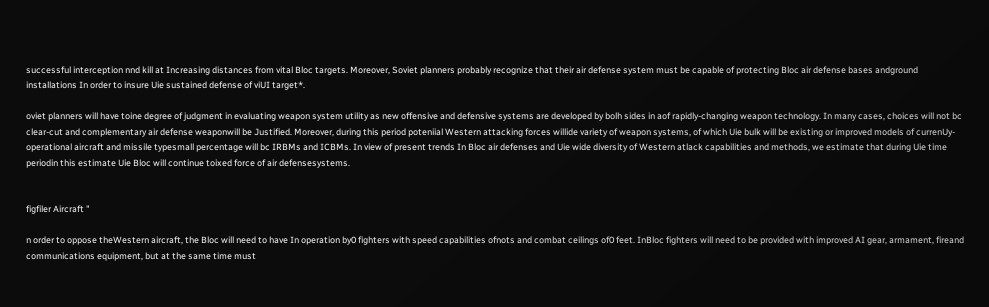successful interception nnd kill at Increasing distances from vital Bloc targets. Moreover, Soviet planners probably recognize that their air defense system must be capable of protecting Bloc air defense bases andground installations In order to insure Uie sustained defense of viUI target*.

oviet planners will have toine degree of judgment in evaluating weapon system utility as new offensive and defensive systems are developed by bolh sides in aof rapidly-changing weapon technology. In many cases, choices will not bc clear-cut and complementary air defense weaponwill be Justified. Moreover, during this period poteniial Western attacking forces willide variety of weapon systems, of which Uie bulk will be existing or improved models of currenUy-operational aircraft and missile typesmall percentage will bc IRBMs and ICBMs. In view of present trends In Bloc air defenses and Uie wide diversity of Western atlack capabilities and methods, we estimate that during Uie time periodin this estimate Uie Bloc will continue toixed force of air defensesystems.


figfiler Aircraft "

n order to oppose theWestern aircraft, the Bloc will need to have In operation by0 fighters with speed capabilities ofnots and combat ceilings of0 feet. InBloc fighters will need to be provided with improved AI gear, armament, fireand communications equipment, but at the same time must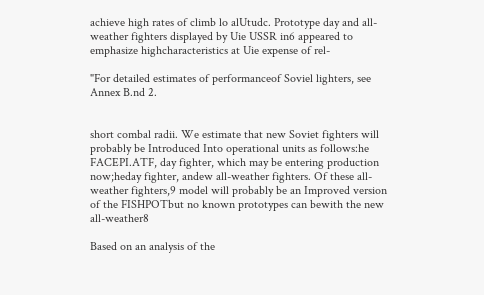achieve high rates of climb lo alUtudc. Prototype day and all-weather fighters displayed by Uie USSR in6 appeared to emphasize highcharacteristics at Uie expense of rel-

"For detailed estimates of performanceof Soviel lighters, see Annex B.nd 2.


short combal radii. We estimate that new Soviet fighters will probably be Introduced Into operational units as follows:he FACEPI.ATF, day fighter, which may be entering production now;heday fighter, andew all-weather fighters. Of these all-weather fighters,9 model will probably be an Improved version of the FISHPOTbut no known prototypes can bewith the new all-weather8

Based on an analysis of the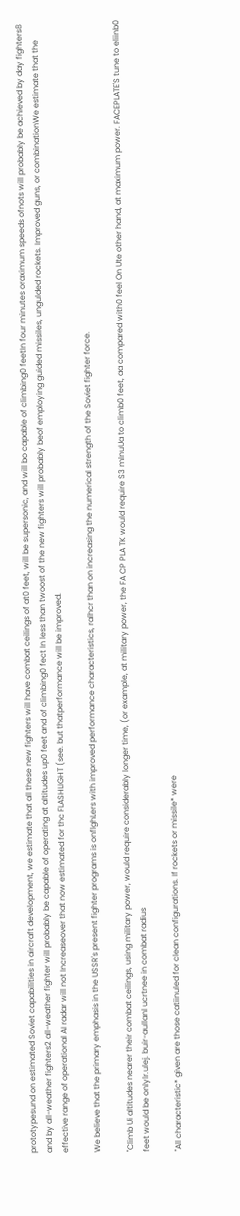prototypesund on estimated Soviet capabilities in aircraft development, we estimate that all these new fighters will have combat ceilings of at0 feet, will be supersonic, and will bo capable of climbing0 feetIn four minutes oraximum speeds ofnots will probably be achieved by day fighters8 and by all-weather fighters2 all-weather fighter will probably be capable of operating at altitudes up0 feet and of climbing0 fect In less than twoost of the new fighters will probably beof employing guided missiles, ungulded rockets. Improved guns, or combinationWe estimate that the effective range of operational AI radar will not Increaseover that now estimated for thc FLASHLIGHT (see. but thatperformance will be improved.

We believe that the primary emphasis in the USSR's present fighter programs is onflghLers with improved performance characteristics, ralhcr than on increasing the numerical strength of the Soviet fighter force.

"Climb Ui altitudes nearer their combat ceilings, using military power, would require considerably longer time, (or example, at military power, the FA CP PLA TK would require S3 mlnuUa to climb0 feet, aa compared with0 feel On Ute other hand, at maximum power. FACEPLATE'S tune to eliinb0 feet would be onlylr.ulej. buir-aullanl ucrtnee in combat radius

"All characteristic* given are those catiinuled for clean configurations. If rockets or missile* were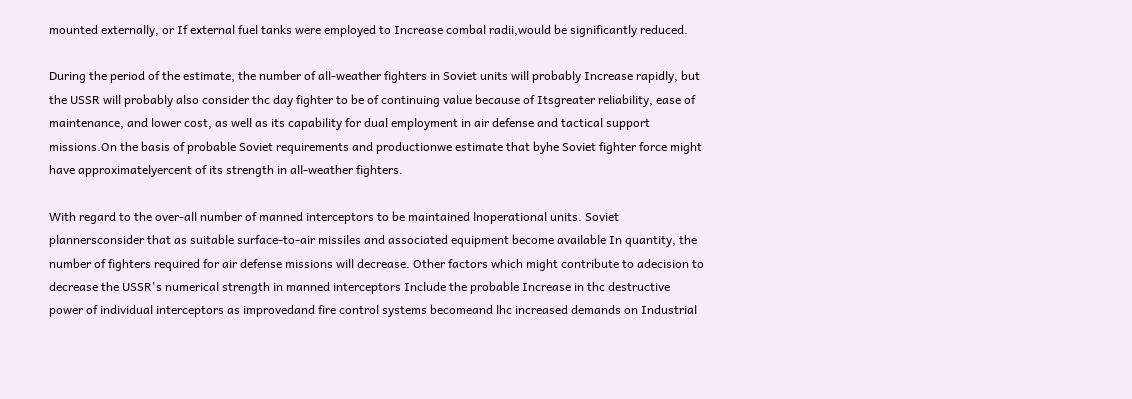mounted externally, or If external fuel tanks were employed to Increase combal radii,would be significantly reduced.

During the period of the estimate, the number of all-weather fighters in Soviet units will probably Increase rapidly, but the USSR will probably also consider thc day fighter to be of continuing value because of Itsgreater reliability, ease of maintenance, and lower cost, as well as its capability for dual employment in air defense and tactical support missions.On the basis of probable Soviet requirements and productionwe estimate that byhe Soviet fighter force might have approximatelyercent of its strength in all-weather fighters.

With regard to the over-all number of manned interceptors to be maintained lnoperational units. Soviet plannersconsider that as suitable surface-to-air missiles and associated equipment become available In quantity, the number of fighters required for air defense missions will decrease. Other factors which might contribute to adecision to decrease the USSR's numerical strength in manned interceptors Include the probable Increase in thc destructive power of individual interceptors as improvedand fire control systems becomeand lhc increased demands on Industrial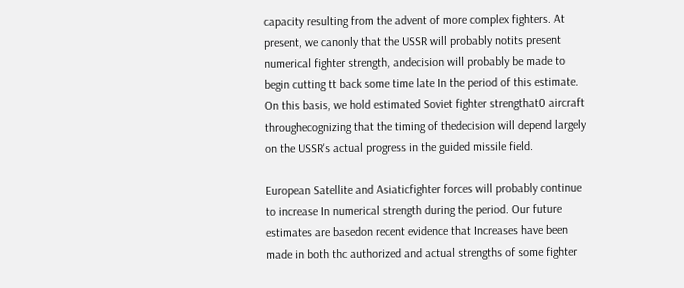capacity resulting from the advent of more complex fighters. At present, we canonly that the USSR will probably notits present numerical fighter strength, andecision will probably be made to begin cutting tt back some time late In the period of this estimate. On this basis, we hold estimated Soviet fighter strengthat0 aircraft throughecognizing that the timing of thedecision will depend largely on the USSR's actual progress in the guided missile field.

European Satellite and Asiaticfighter forces will probably continue to increase In numerical strength during the period. Our future estimates are basedon recent evidence that Increases have been made in both thc authorized and actual strengths of some fighter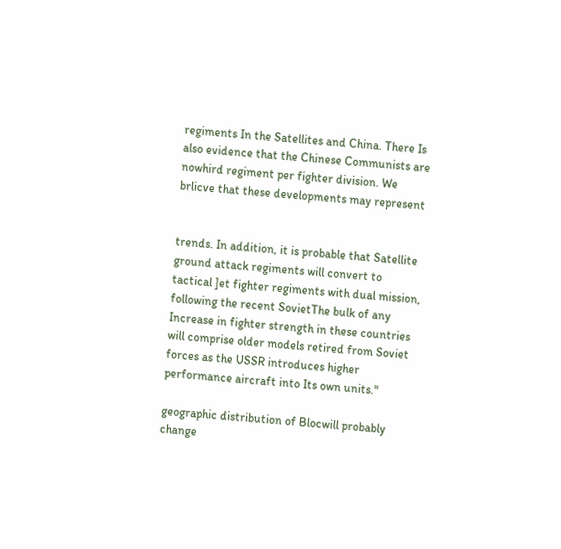regiments In the Satellites and China. There Is also evidence that the Chinese Communists are nowhird regiment per fighter division. We brlicve that these developments may represent


trends. In addition, it is probable that Satellite ground attack regiments will convert to tactical ]et fighter regiments with dual mission, following the recent SovietThe bulk of any Increase in fighter strength in these countries will comprise older models retired from Soviet forces as the USSR introduces higher performance aircraft into Its own units."

geographic distribution of Blocwill probably change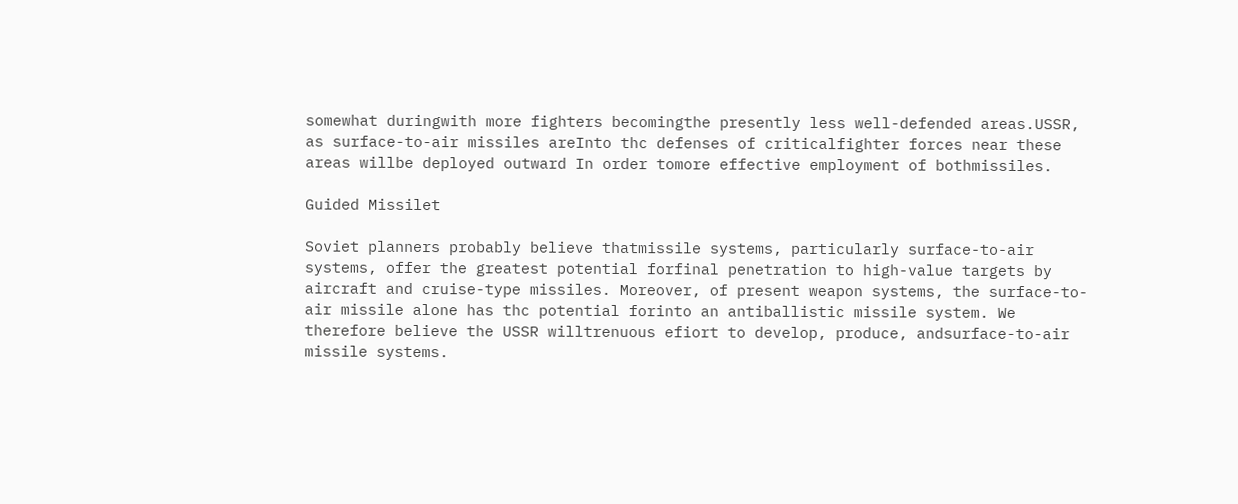somewhat duringwith more fighters becomingthe presently less well-defended areas.USSR, as surface-to-air missiles areInto thc defenses of criticalfighter forces near these areas willbe deployed outward In order tomore effective employment of bothmissiles.

Guided Missilet

Soviet planners probably believe thatmissile systems, particularly surface-to-air systems, offer the greatest potential forfinal penetration to high-value targets by aircraft and cruise-type missiles. Moreover, of present weapon systems, the surface-to-air missile alone has thc potential forinto an antiballistic missile system. We therefore believe the USSR willtrenuous efiort to develop, produce, andsurface-to-air missile systems.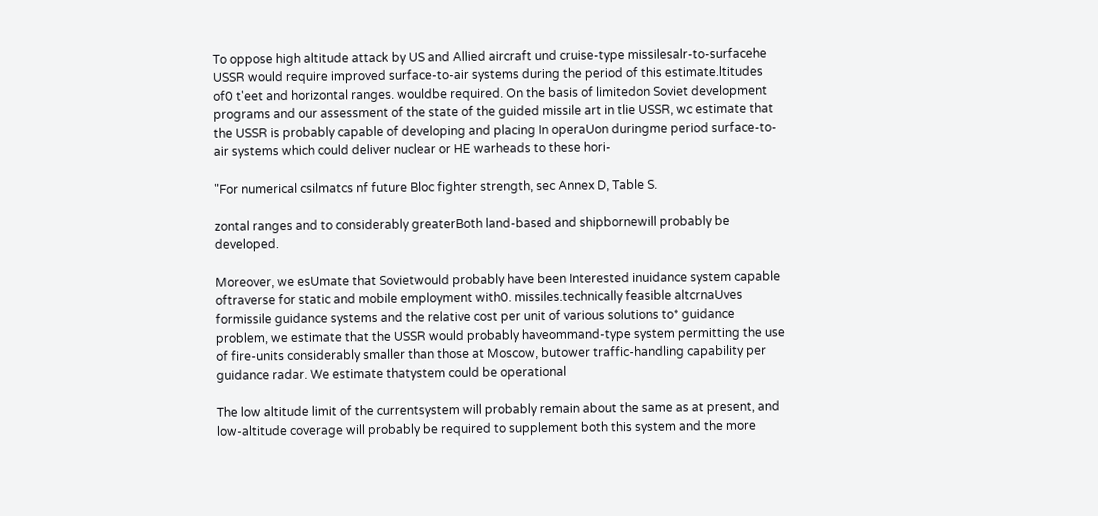To oppose high altitude attack by US and Allied aircraft und cruise-type missilesalr-to-surfacehe USSR would require improved surface-to-air systems during the period of this estimate.ltitudes of0 t'eet and horizontal ranges. wouldbe required. On the basis of limitedon Soviet development programs and our assessment of the state of the guided missile art in tlie USSR, wc estimate that the USSR is probably capable of developing and placing In operaUon duringme period surface-to-air systems which could deliver nuclear or HE warheads to these hori-

"For numerical csilmatcs nf future Bloc fighter strength, sec Annex D, Table S.

zontal ranges and to considerably greaterBoth land-based and shipbornewill probably be developed.

Moreover, we esUmate that Sovietwould probably have been Interested inuidance system capable oftraverse for static and mobile employment with0. missiles.technically feasible altcrnaUves formissile guidance systems and the relative cost per unit of various solutions to* guidance problem, we estimate that the USSR would probably haveommand-type system permitting the use of fire-units considerably smaller than those at Moscow, butower traffic-handling capability per guidance radar. We estimate thatystem could be operational

The low altitude limit of the currentsystem will probably remain about the same as at present, and low-altitude coverage will probably be required to supplement both this system and the more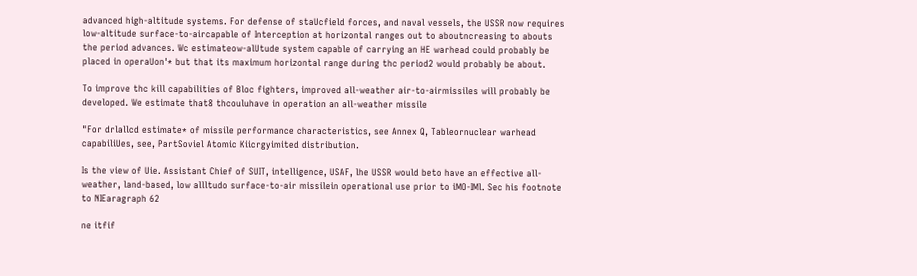advanced high-altitude systems. For defense of staUcfield forces, and naval vessels, the USSR now requires low-altitude surface-to-aircapable of Interception at horizontal ranges out to aboutncreasing to abouts the period advances. Wc estimateow-alUtude system capable of carrying an HE warhead could probably be placed in operaUon'* but that its maximum horizontal range during thc period2 would probably be about.

To improve thc kill capabilities of Bloc fighters, improved all-weather air-to-airmissiles will probably be developed. We estimate that8 thcouluhave in operation an all-weather missile

"For drlallcd estimate* of missile performance characteristics, see Annex Q, Tableornuclear warhead capabiliUes, see, PartSoviel Atomic Kiicrgyimited distribution.

Is the view of Uie. Assistant Chief of SUIT, intelligence, USAF, lhe USSR would beto have an effective all-weather, land-based, low allltudo surface-to-air missilein operational use prior to iMO-IMl. Sec his footnote to NIEaragraph 62

ne itfif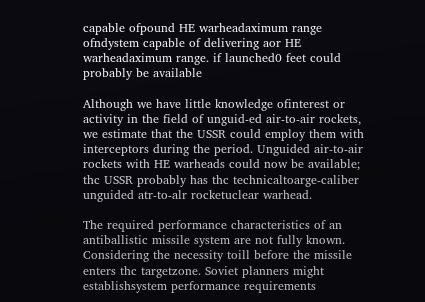capable ofpound HE warheadaximum range ofndystem capable of delivering aor HE warheadaximum range. if launched0 feet could probably be available

Although we have little knowledge ofinterest or activity in the field of unguid-ed air-to-air rockets, we estimate that the USSR could employ them with interceptors during the period. Unguided air-to-air rockets with HE warheads could now be available; thc USSR probably has thc technicaltoarge-caliber unguided atr-to-alr rocketuclear warhead.

The required performance characteristics of an antiballistic missile system are not fully known. Considering the necessity toill before the missile enters thc targetzone. Soviet planners might establishsystem performance requirements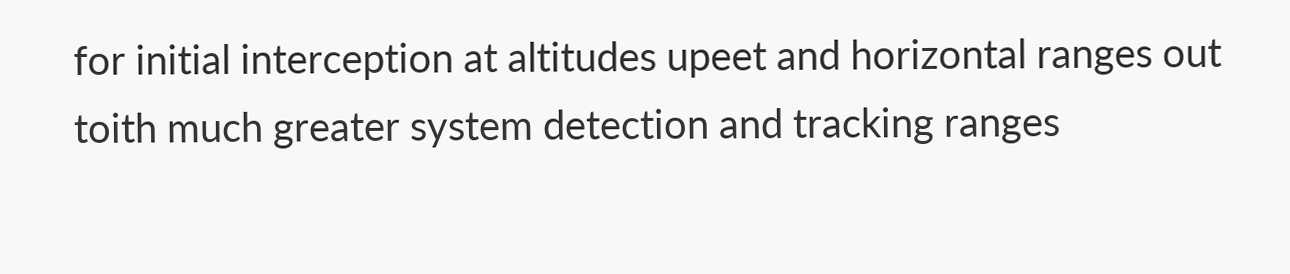for initial interception at altitudes upeet and horizontal ranges out toith much greater system detection and tracking ranges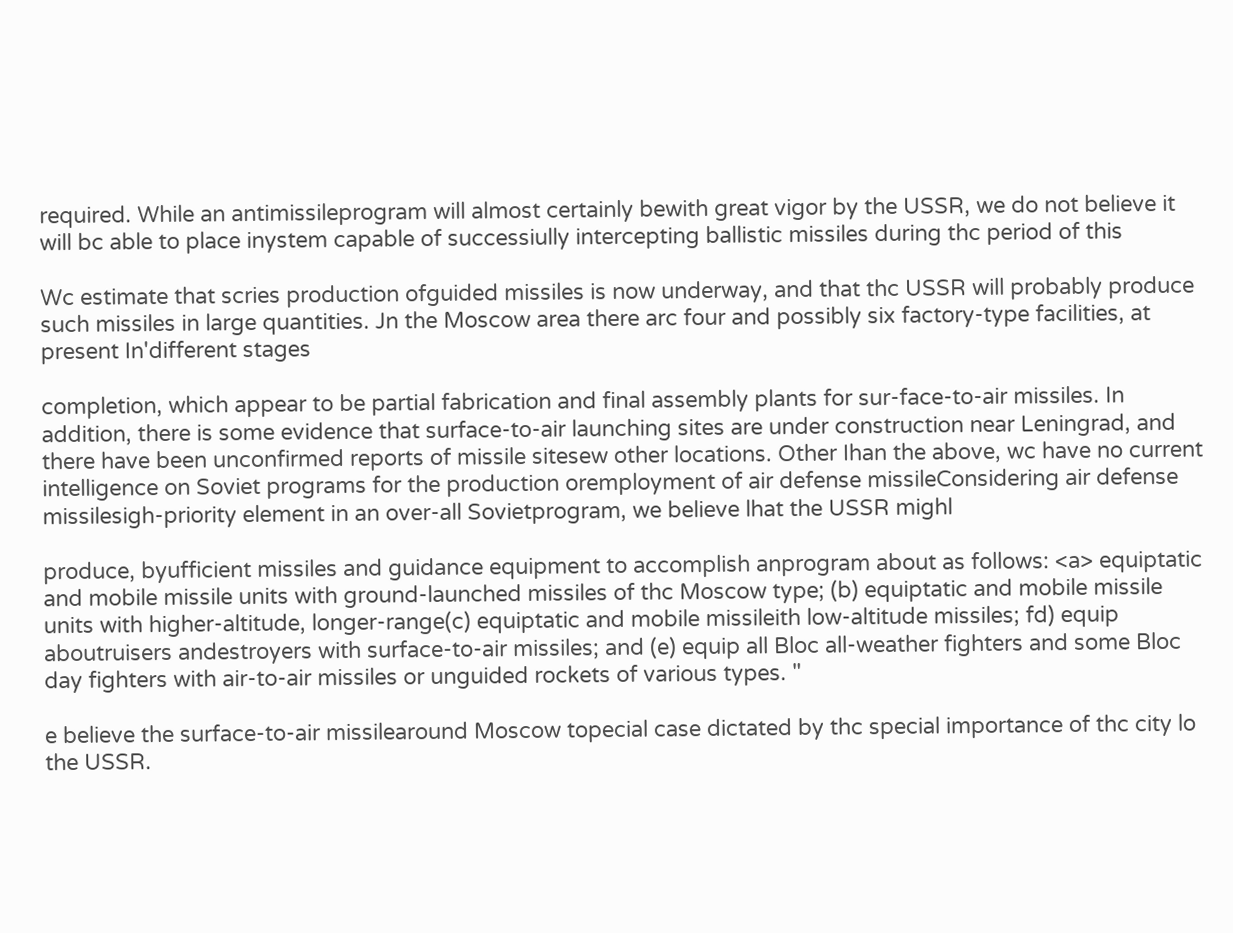required. While an antimissileprogram will almost certainly bewith great vigor by the USSR, we do not believe it will bc able to place inystem capable of successiully intercepting ballistic missiles during thc period of this

Wc estimate that scries production ofguided missiles is now underway, and that thc USSR will probably produce such missiles in large quantities. Jn the Moscow area there arc four and possibly six factory-type facilities, at present In'different stages

completion, which appear to be partial fabrication and final assembly plants for sur-face-to-air missiles. In addition, there is some evidence that surface-to-air launching sites are under construction near Leningrad, and there have been unconfirmed reports of missile sitesew other locations. Other Ihan the above, wc have no current intelligence on Soviet programs for the production oremployment of air defense missileConsidering air defense missilesigh-priority element in an over-all Sovietprogram, we believe lhat the USSR mighl

produce, byufficient missiles and guidance equipment to accomplish anprogram about as follows: <a> equiptatic and mobile missile units with ground-launched missiles of thc Moscow type; (b) equiptatic and mobile missile units with higher-altitude, longer-range(c) equiptatic and mobile missileith low-altitude missiles; fd) equip aboutruisers andestroyers with surface-to-air missiles; and (e) equip all Bloc all-weather fighters and some Bloc day fighters with air-to-air missiles or unguided rockets of various types. "

e believe the surface-to-air missilearound Moscow topecial case dictated by thc special importance of thc city lo the USSR.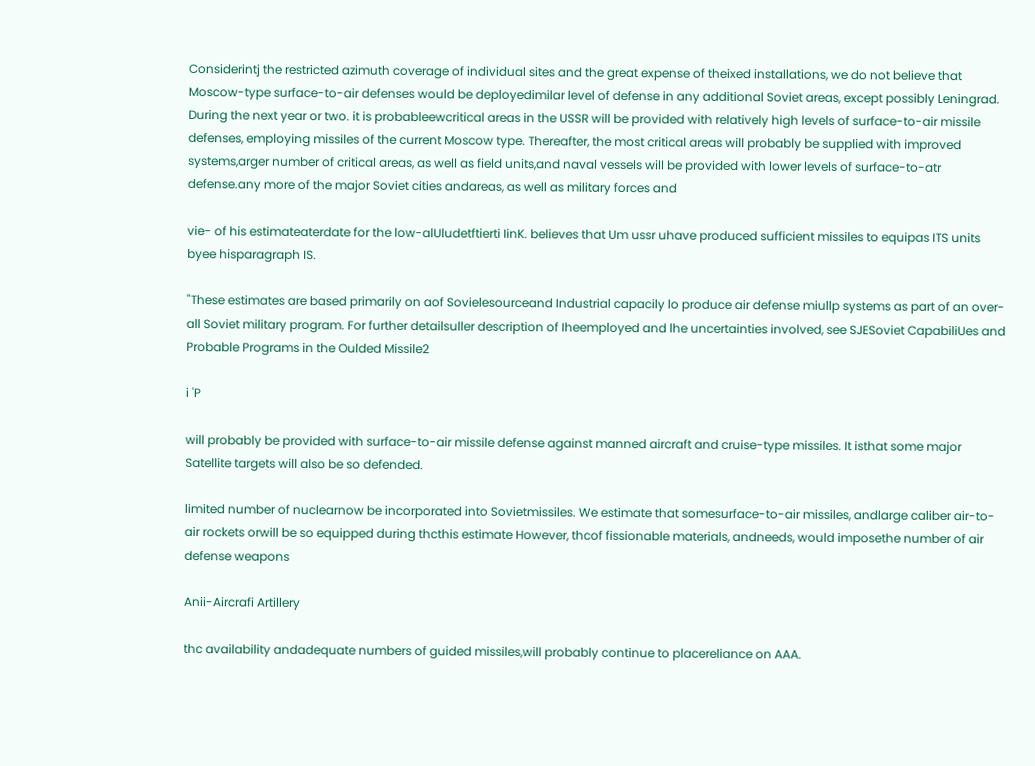Considerintj the restricted azimuth coverage of individual sites and the great expense of theixed installations, we do not believe that Moscow-type surface-to-air defenses would be deployedimilar level of defense in any additional Soviet areas, except possibly Leningrad. During the next year or two. it is probableewcritical areas in the USSR will be provided with relatively high levels of surface-to-air missile defenses, employing missiles of the current Moscow type. Thereafter, the most critical areas will probably be supplied with improved systems,arger number of critical areas, as well as field units,and naval vessels will be provided with lower levels of surface-to-atr defense.any more of the major Soviet cities andareas, as well as military forces and

vie- of his estimateaterdate for the low-alUludetftierti IinK. believes that Um ussr uhave produced sufficient missiles to equipas ITS units byee hisparagraph IS.

"These estimates are based primarily on aof Sovielesourceand Industrial capacily lo produce air defense miullp systems as part of an over-all Soviet military program. For further detailsuller description of Iheemployed and lhe uncertainties involved, see SJESoviet CapabiliUes and Probable Programs in the Oulded Missile2

i 'P

will probably be provided with surface-to-air missile defense against manned aircraft and cruise-type missiles. It isthat some major Satellite targets will also be so defended.

limited number of nuclearnow be incorporated into Sovietmissiles. We estimate that somesurface-to-air missiles, andlarge caliber air-to-air rockets orwill be so equipped during thcthis estimate However, thcof fissionable materials, andneeds, would imposethe number of air defense weapons

Anii-Aircrafi Artillery

thc availability andadequate numbers of guided missiles,will probably continue to placereliance on AAA.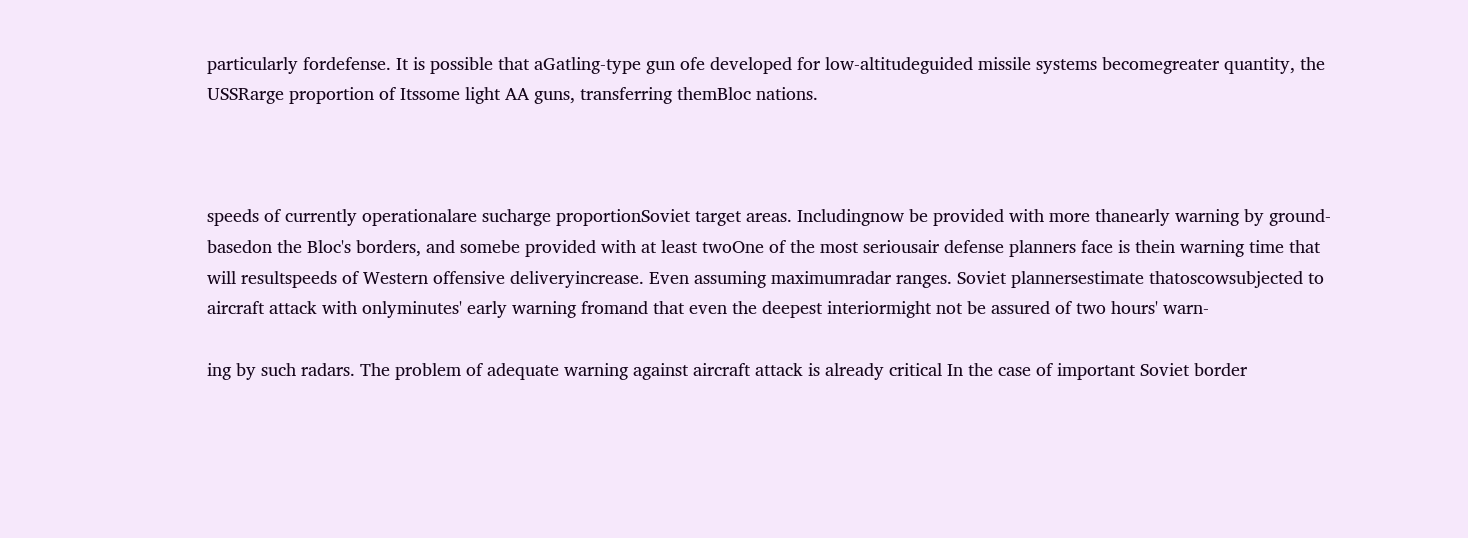particularly fordefense. It is possible that aGatling-type gun ofe developed for low-altitudeguided missile systems becomegreater quantity, the USSRarge proportion of Itssome light AA guns, transferring themBloc nations.



speeds of currently operationalare sucharge proportionSoviet target areas. Includingnow be provided with more thanearly warning by ground-basedon the Bloc's borders, and somebe provided with at least twoOne of the most seriousair defense planners face is thein warning time that will resultspeeds of Western offensive deliveryincrease. Even assuming maximumradar ranges. Soviet plannersestimate thatoscowsubjected to aircraft attack with onlyminutes' early warning fromand that even the deepest interiormight not be assured of two hours' warn-

ing by such radars. The problem of adequate warning against aircraft attack is already critical In the case of important Soviet border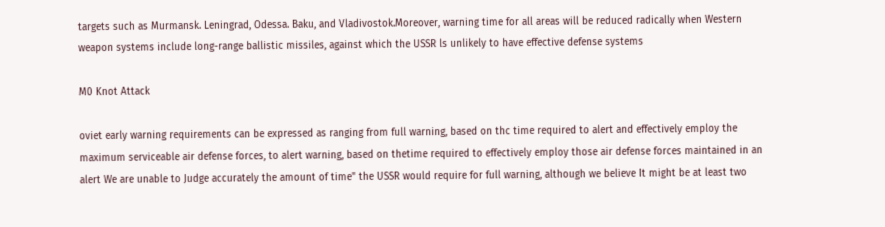targets such as Murmansk. Leningrad, Odessa. Baku, and Vladivostok.Moreover, warning time for all areas will be reduced radically when Western weapon systems include long-range ballistic missiles, against which the USSR ls unlikely to have effective defense systems

M0 Knot Attack

oviet early warning requirements can be expressed as ranging from full warning, based on thc time required to alert and effectively employ the maximum serviceable air defense forces, to alert warning, based on thetime required to effectively employ those air defense forces maintained in an alert We are unable to Judge accurately the amount of time" the USSR would require for full warning, although we believe It might be at least two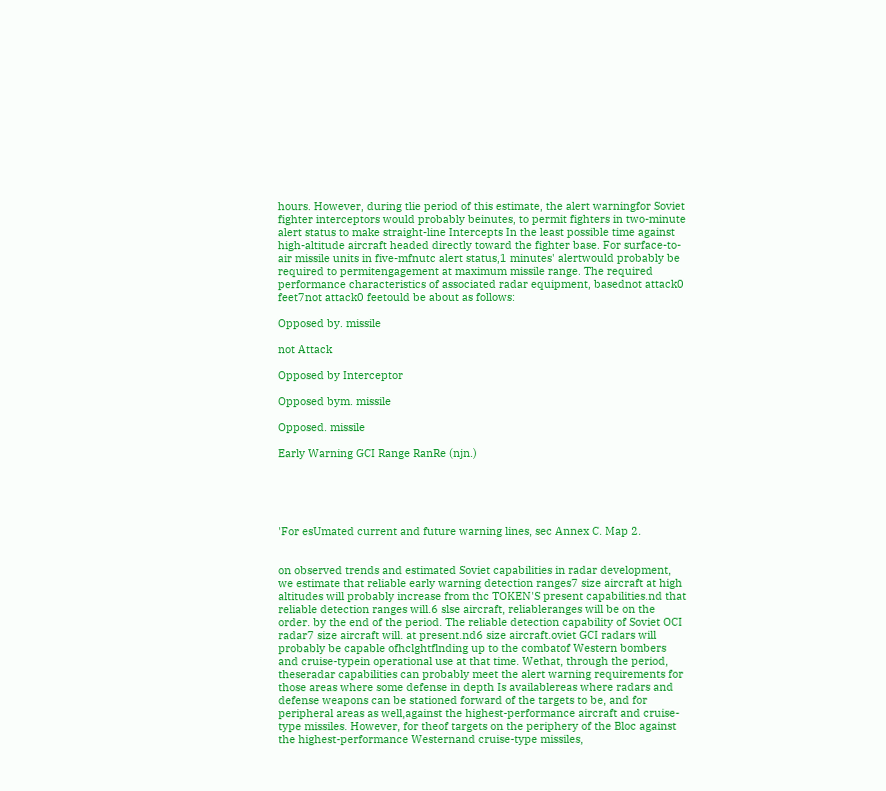hours. However, during tlie period of this estimate, the alert warningfor Soviet fighter interceptors would probably beinutes, to permit fighters in two-minute alert status to make straight-line Intercepts In the least possible time against high-altitude aircraft headed directly toward the fighter base. For surface-to-air missile units in five-mfnutc alert status,1 minutes' alertwould probably be required to permitengagement at maximum missile range. The required performance characteristics of associated radar equipment, basednot attack0 feet7not attack0 feetould be about as follows:

Opposed by. missile

not Attack

Opposed by Interceptor

Opposed bym. missile

Opposed. missile

Early Warning GCI Range RanRe (njn.)





'For esUmated current and future warning lines, sec Annex C. Map 2.


on observed trends and estimated Soviet capabilities in radar development, we estimate that reliable early warning detection ranges7 size aircraft at high altitudes will probably increase from thc TOKEN'S present capabilities.nd that reliable detection ranges will.6 slse aircraft, reliableranges will be on the order. by the end of the period. The reliable detection capability of Soviet OCI radar7 size aircraft will. at present.nd6 size aircraft.oviet GCI radars will probably be capable ofhclghtflnding up to the combatof Western bombers and cruise-typein operational use at that time. Wethat, through the period, theseradar capabilities can probably meet the alert warning requirements for those areas where some defense in depth Is availablereas where radars and defense weapons can be stationed forward of the targets to be, and for peripheral areas as well,against the highest-performance aircraft and cruise-type missiles. However, for theof targets on the periphery of the Bloc against the highest-performance Westernand cruise-type missiles,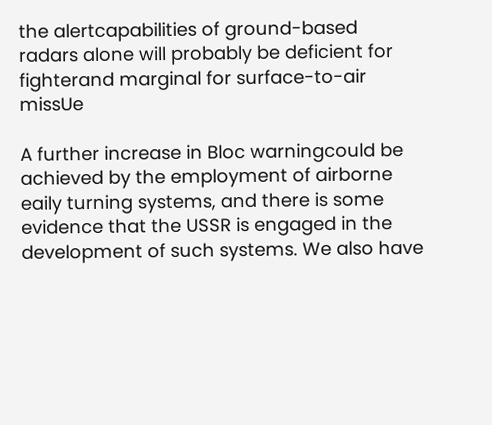the alertcapabilities of ground-based radars alone will probably be deficient for fighterand marginal for surface-to-air missUe

A further increase in Bloc warningcould be achieved by the employment of airborne eaily turning systems, and there is some evidence that the USSR is engaged in the development of such systems. We also have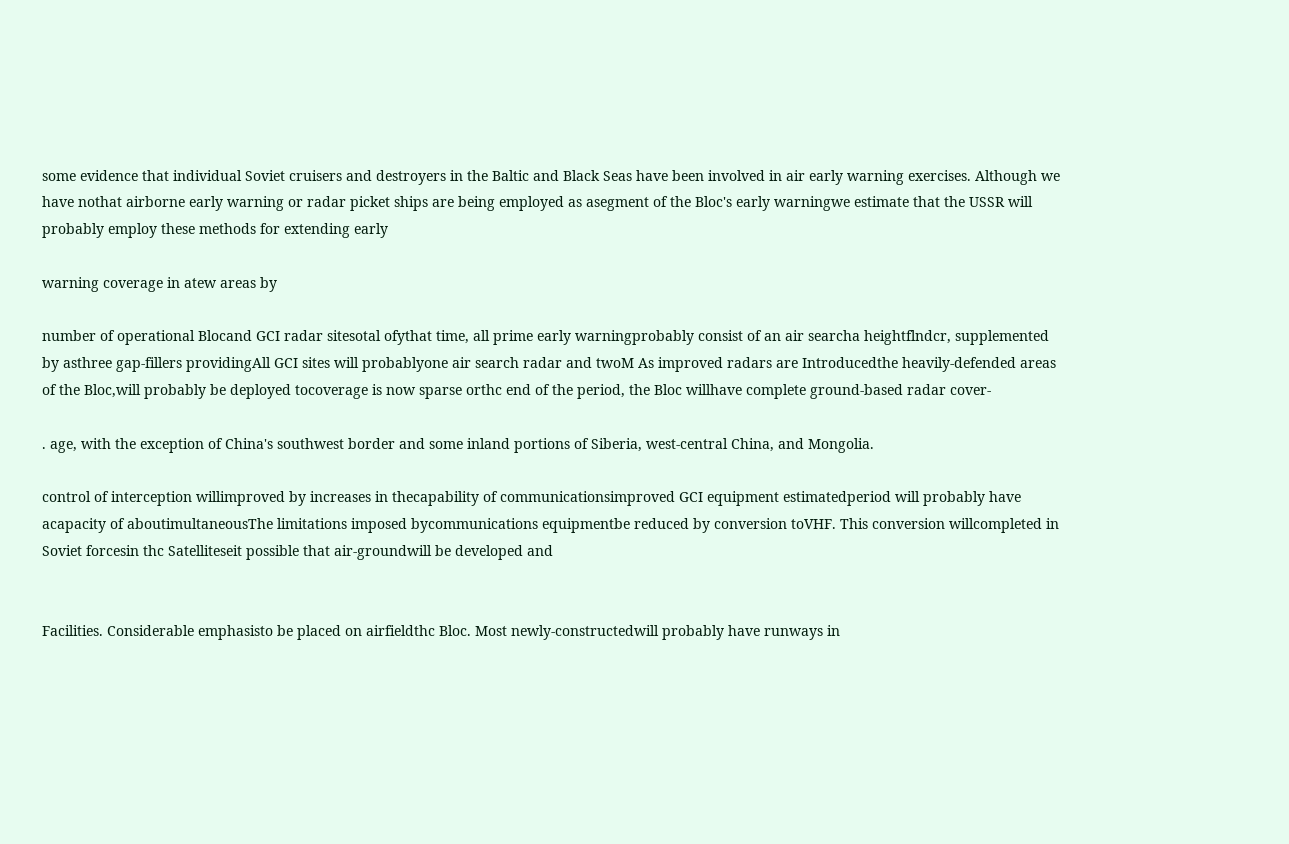some evidence that individual Soviet cruisers and destroyers in the Baltic and Black Seas have been involved in air early warning exercises. Although we have nothat airborne early warning or radar picket ships are being employed as asegment of the Bloc's early warningwe estimate that the USSR will probably employ these methods for extending early

warning coverage in atew areas by

number of operational Blocand GCI radar sitesotal ofythat time, all prime early warningprobably consist of an air searcha heightflndcr, supplemented by asthree gap-fillers providingAll GCI sites will probablyone air search radar and twoM As improved radars are Introducedthe heavily-defended areas of the Bloc,will probably be deployed tocoverage is now sparse orthc end of the period, the Bloc willhave complete ground-based radar cover-

. age, with the exception of China's southwest border and some inland portions of Siberia, west-central China, and Mongolia.

control of interception willimproved by increases in thecapability of communicationsimproved GCI equipment estimatedperiod will probably have acapacity of aboutimultaneousThe limitations imposed bycommunications equipmentbe reduced by conversion toVHF. This conversion willcompleted in Soviet forcesin thc Satelliteseit possible that air-groundwill be developed and


Facilities. Considerable emphasisto be placed on airfieldthc Bloc. Most newly-constructedwill probably have runways in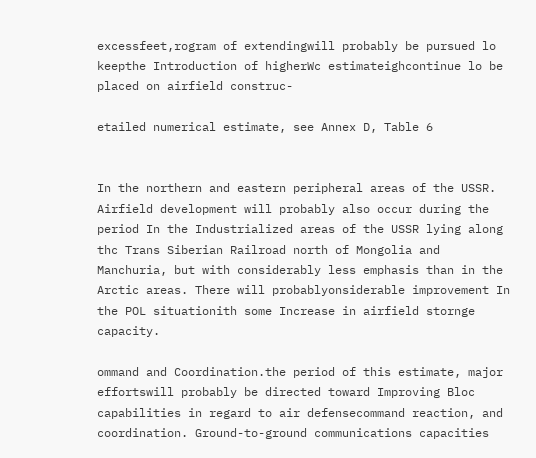excessfeet,rogram of extendingwill probably be pursued lo keepthe Introduction of higherWc estimateighcontinue lo be placed on airfield construc-

etailed numerical estimate, see Annex D, Table 6


In the northern and eastern peripheral areas of the USSR. Airfield development will probably also occur during the period In the Industrialized areas of the USSR lying along thc Trans Siberian Railroad north of Mongolia and Manchuria, but with considerably less emphasis than in the Arctic areas. There will probablyonsiderable improvement In the POL situationith some Increase in airfield stornge capacity.

ommand and Coordination.the period of this estimate, major effortswill probably be directed toward Improving Bloc capabilities in regard to air defensecommand reaction, and coordination. Ground-to-ground communications capacities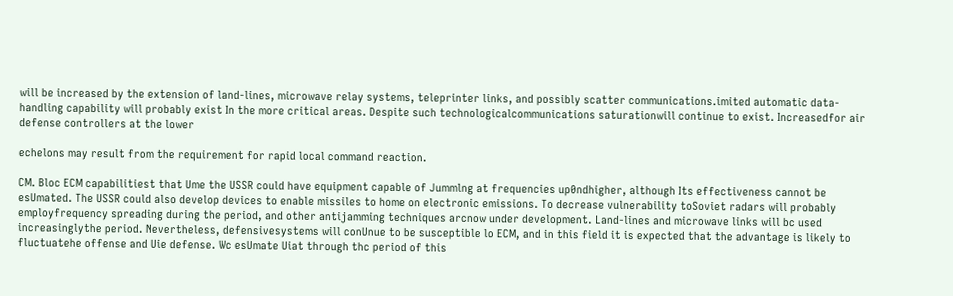will be increased by the extension of land-lines, microwave relay systems, teleprinter links, and possibly scatter communications.imited automatic data-handling capability will probably exist In the more critical areas. Despite such technologicalcommunications saturationwill continue to exist. Increasedfor air defense controllers at the lower

echelons may result from the requirement for rapid local command reaction.

CM. Bloc ECM capabilitiest that Ume the USSR could have equipment capable of Jummlng at frequencies up0ndhigher, although Its effectiveness cannot be esUmated. The USSR could also develop devices to enable missiles to home on electronic emissions. To decrease vulnerability toSoviet radars will probably employfrequency spreading during the period, and other antijamming techniques arcnow under development. Land-lines and microwave links will bc used increasinglythe period. Nevertheless, defensivesystems will conUnue to be susceptible lo ECM, and in this field it is expected that the advantage is likely to fluctuatehe offense and Uie defense. Wc esUmate Uiat through thc period of this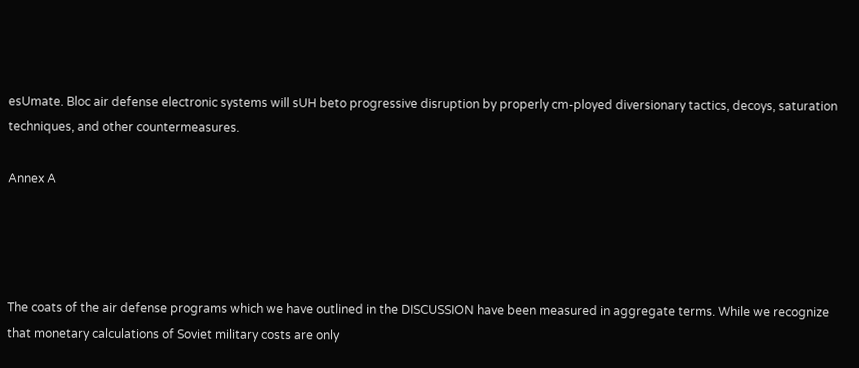esUmate. Bloc air defense electronic systems will sUH beto progressive disruption by properly cm-ployed diversionary tactics, decoys, saturation techniques, and other countermeasures.

Annex A




The coats of the air defense programs which we have outlined in the DISCUSSION have been measured in aggregate terms. While we recognize that monetary calculations of Soviet military costs are only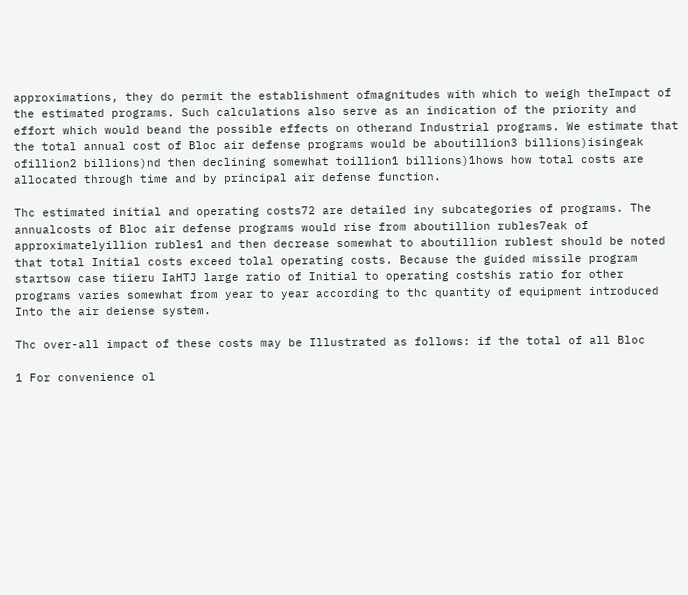approximations, they do permit the establishment ofmagnitudes with which to weigh theImpact of the estimated programs. Such calculations also serve as an indication of the priority and effort which would beand the possible effects on otherand Industrial programs. We estimate that the total annual cost of Bloc air defense programs would be aboutillion3 billions)isingeak ofillion2 billions)nd then declining somewhat toillion1 billions)1hows how total costs are allocated through time and by principal air defense function.

Thc estimated initial and operating costs72 are detailed iny subcategories of programs. The annualcosts of Bloc air defense programs would rise from aboutillion rubles7eak of approximatelyillion rubles1 and then decrease somewhat to aboutillion rublest should be noted that total Initial costs exceed tolal operating costs. Because the guided missile program startsow case tiieru IaHTJ large ratio of Initial to operating costshis ratio for other programs varies somewhat from year to year according to thc quantity of equipment introduced Into the air deiense system.

Thc over-all impact of these costs may be Illustrated as follows: if the total of all Bloc

1 For convenience ol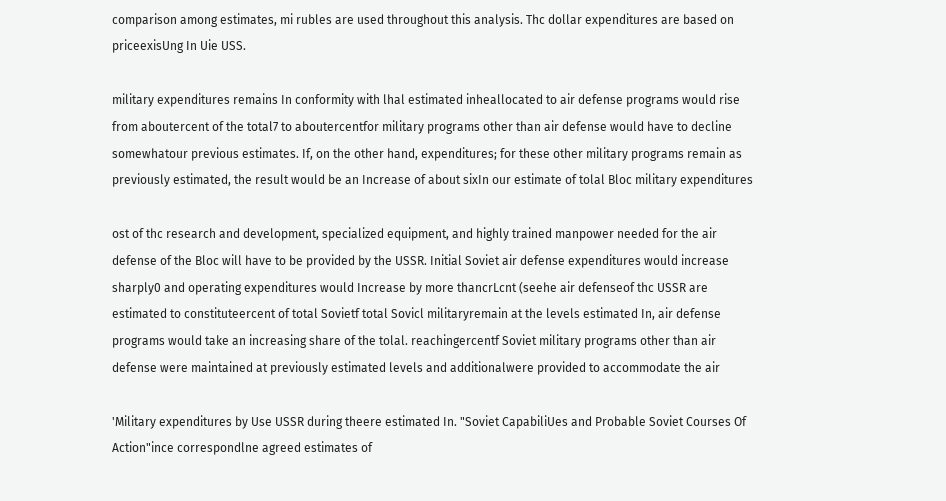comparison among estimates, mi rubles are used throughout this analysis. Thc dollar expenditures are based on priceexisUng In Uie USS.

military expenditures remains In conformity with lhal estimated inheallocated to air defense programs would rise from aboutercent of the total7 to aboutercentfor military programs other than air defense would have to decline somewhatour previous estimates. If, on the other hand, expenditures; for these other military programs remain as previously estimated, the result would be an Increase of about sixIn our estimate of tolal Bloc military expenditures

ost of thc research and development, specialized equipment, and highly trained manpower needed for the air defense of the Bloc will have to be provided by the USSR. Initial Soviet air defense expenditures would increase sharply0 and operating expenditures would Increase by more thancrLcnt (seehe air defenseof thc USSR are estimated to constituteercent of total Sovietf total Sovicl militaryremain at the levels estimated In, air defense programs would take an increasing share of the tolal. reachingercentf Soviet military programs other than air defense were maintained at previously estimated levels and additionalwere provided to accommodate the air

'Military expenditures by Use USSR during theere estimated In. "Soviet CapabiliUes and Probable Soviet Courses Of Action"ince correspondlne agreed estimates of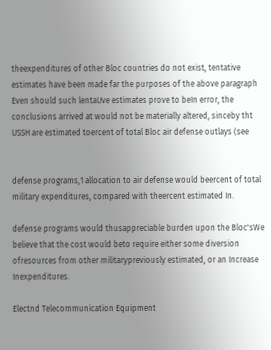theexpenditures of other Bloc countries do not exist, tentative estimates have been made far the purposes of the above paragraph Even should such lentaUve estimates prove to beIn error, the conclusions arrived at would not be materially altered, sinceby tht USSH are estimated toercent of total Bloc air defense outlays (see


defense programs,1 allocation to air defense would beercent of total military expenditures, compared with theercent estimated In.

defense programs would thusappreciable burden upon the Bloc'sWe believe that the cost would beto require either some diversion ofresources from other militarypreviously estimated, or an Increase Inexpenditures.

Electnd Telecommunication Equipment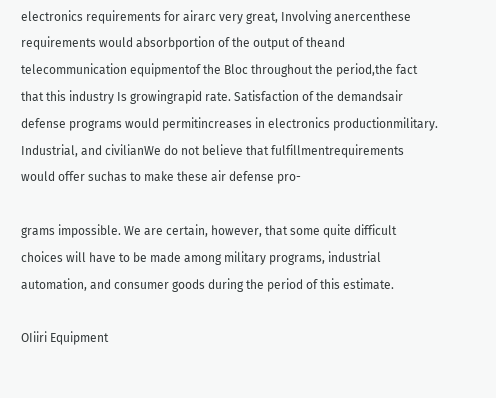electronics requirements for airarc very great, Involving anercenthese requirements would absorbportion of the output of theand telecommunication equipmentof the Bloc throughout the period,the fact that this industry Is growingrapid rate. Satisfaction of the demandsair defense programs would permitincreases in electronics productionmilitary. Industrial, and civilianWe do not believe that fulfillmentrequirements would offer suchas to make these air defense pro-

grams impossible. We are certain, however, that some quite difficult choices will have to be made among military programs, industrial automation, and consumer goods during the period of this estimate.

OIiiri Equipment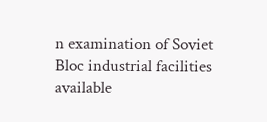n examination of Soviet Bloc industrial facilities available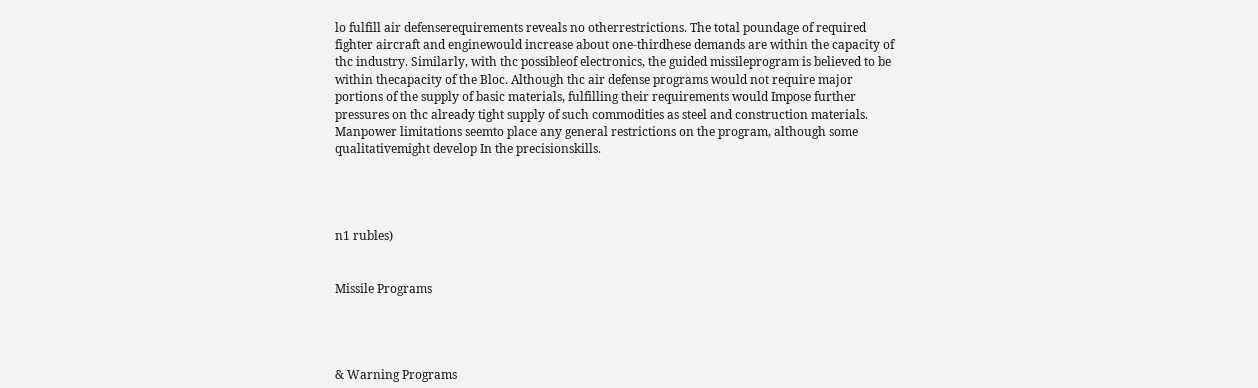lo fulfill air defenserequirements reveals no otherrestrictions. The total poundage of required fighter aircraft and enginewould increase about one-thirdhese demands are within the capacity of thc industry. Similarly, with thc possibleof electronics, the guided missileprogram is believed to be within thecapacity of the Bloc. Although thc air defense programs would not require major portions of the supply of basic materials, fulfilling their requirements would Impose further pressures on thc already tight supply of such commodities as steel and construction materials. Manpower limitations seemto place any general restrictions on the program, although some qualitativemight develop In the precisionskills.




n1 rubles)


Missile Programs




& Warning Programs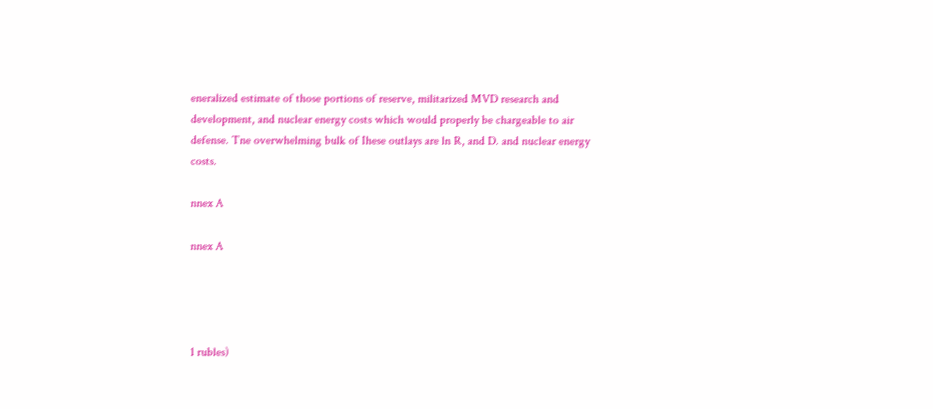eneralized estimate of those portions of reserve, militarized MVD research and development, and nuclear energy costs which would properly be chargeable to air defense. Tne overwhelming bulk of Ihese outlays are ln R, and D. and nuclear energy costs.

nnex A

nnex A




1 rubles)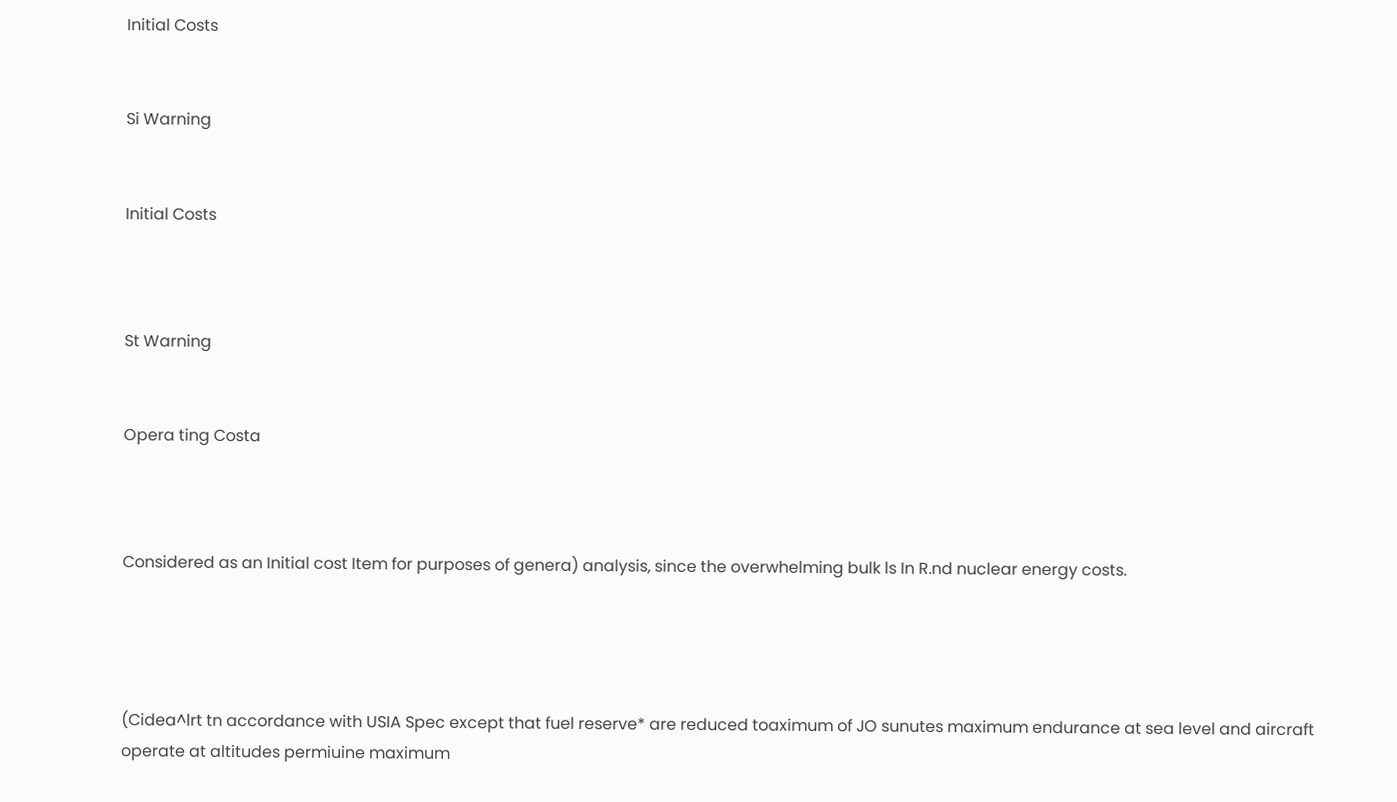Initial Costs


Si Warning


Initial Costs



St Warning


Opera ting Costa



Considered as an Initial cost Item for purposes of genera) analysis, since the overwhelming bulk ls In R.nd nuclear energy costs.




(Cidea^lrt tn accordance with USIA Spec except that fuel reserve* are reduced toaximum of JO sunutes maximum endurance at sea level and aircraft operate at altitudes permiuine maximum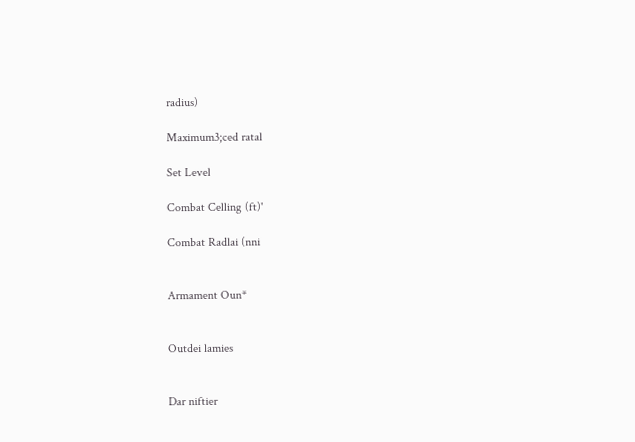radius)

Maximum3;ced ratal

Set Level

Combat Celling (ft)'

Combat Radlai (nni


Armament Oun*


Outdei lamies


Dar niftier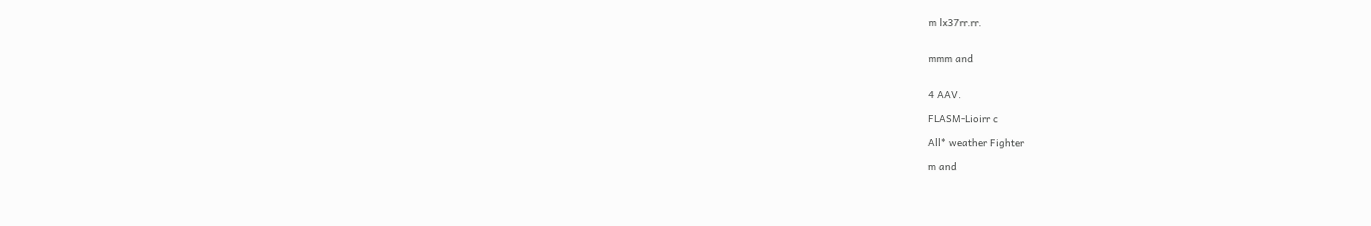m lx37rr.rr.


mmm and


4 AAV.

FLASM-Lioirr c

All* weather Fighter

m and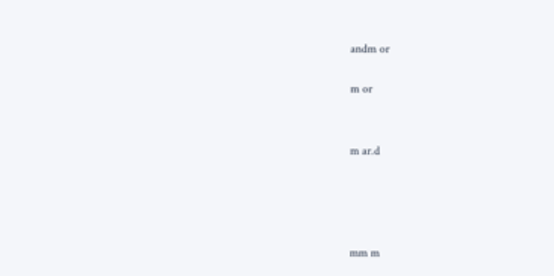andm or

m or


m ar.d




mm m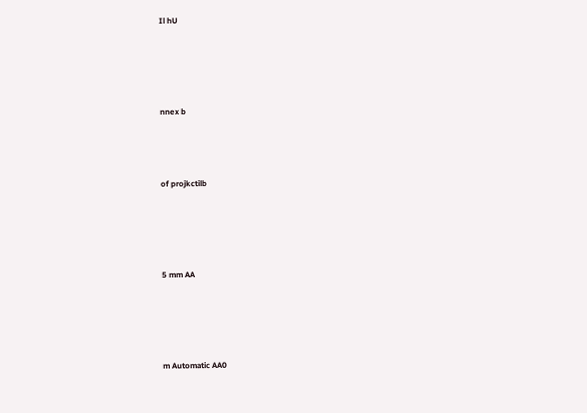Il hU




nnex b



of projkctilb




5 mm AA




m Automatic AA0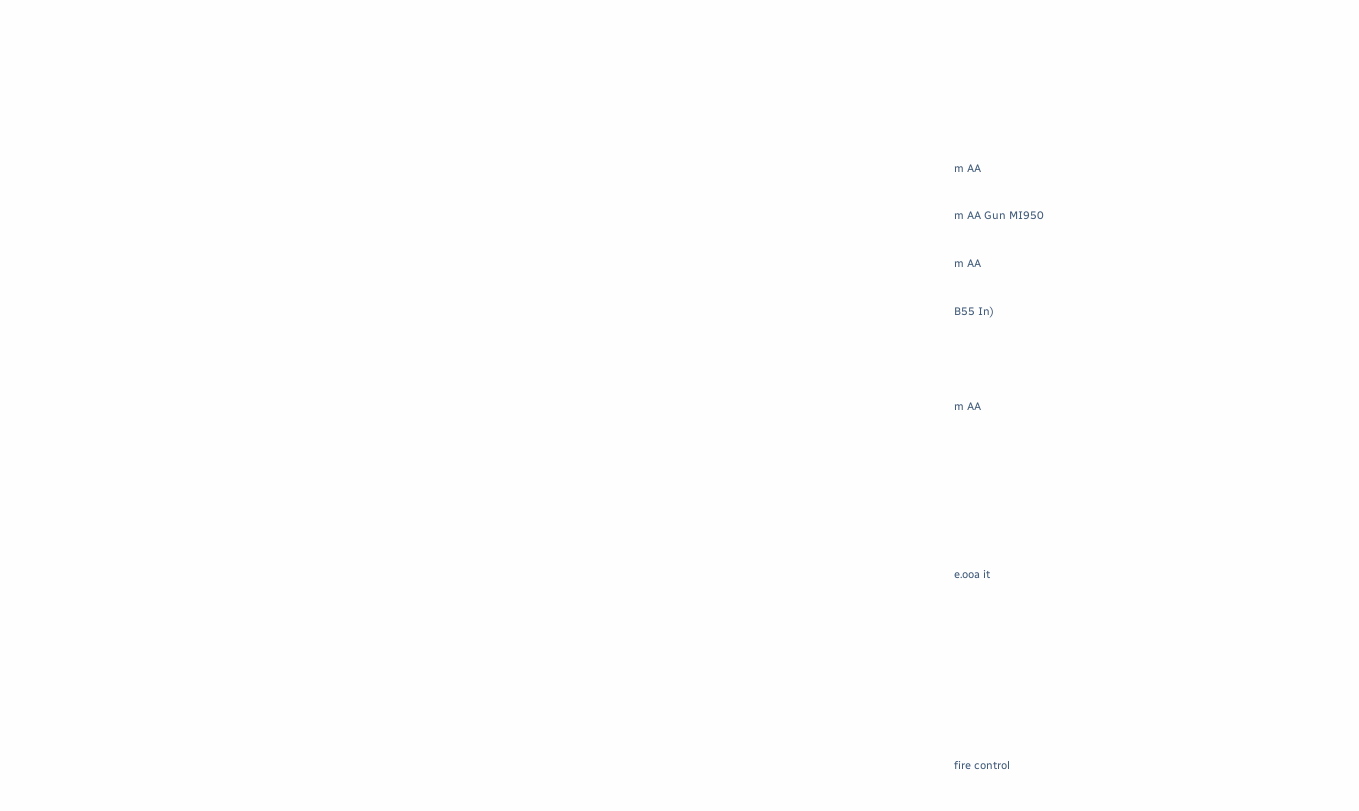m AA

m AA Gun MI950

m AA

B55 In)



m AA






e.ooa it







fire control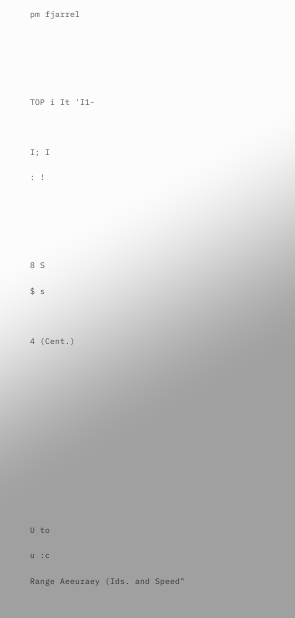pm fjarrel






TOP i It 'I1-



I; I

: !






8 S

$ s



4 (Cent.)














U to

u :c

Range Aeeuraey (Ids. and Speed"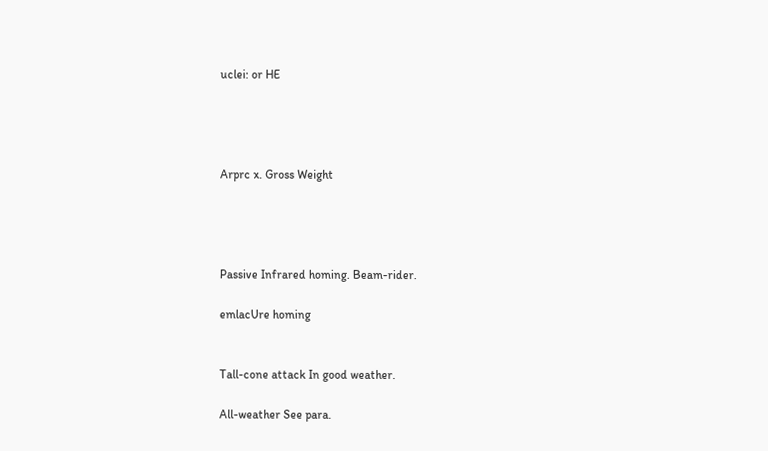uclei: or HE




Arprc x. Gross Weight




Passive Infrared homing. Beam-rider.

emlacUre homing


Tall-cone attack In good weather.

All-weather See para.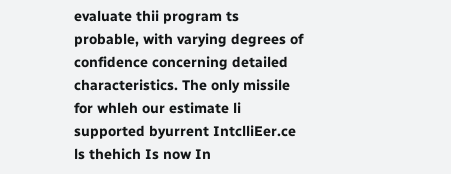evaluate thii program ts probable, with varying degrees of confidence concerning detailed characteristics. The only missile for whleh our estimate li supported byurrent IntclliEer.ce ls thehich Is now In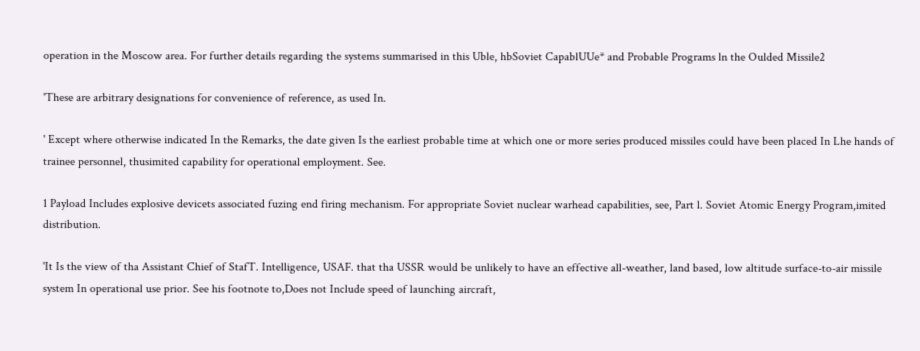operation in the Moscow area. For further details regarding the systems summarised in this Uble, hbSoviet CapablUUe* and Probable Programs ln the Oulded Missile2

'These are arbitrary designations for convenience of reference, as used In.

' Except where otherwise indicated In the Remarks, the date given Is the earliest probable time at which one or more series produced missiles could have been placed In Lhe hands of trainee personnel, thusimited capability for operational employment. See.

1 Payload Includes explosive devicets associated fuzing end firing mechanism. For appropriate Soviet nuclear warhead capabilities, see, Part l. Soviet Atomic Energy Program,imited distribution.

'It Is the view of tha Assistant Chief of StafT. Intelligence, USAF. that tha USSR would be unlikely to have an effective all-weather, land based, low altitude surface-to-air missile system In operational use prior. See his footnote to,Does not Include speed of launching aircraft,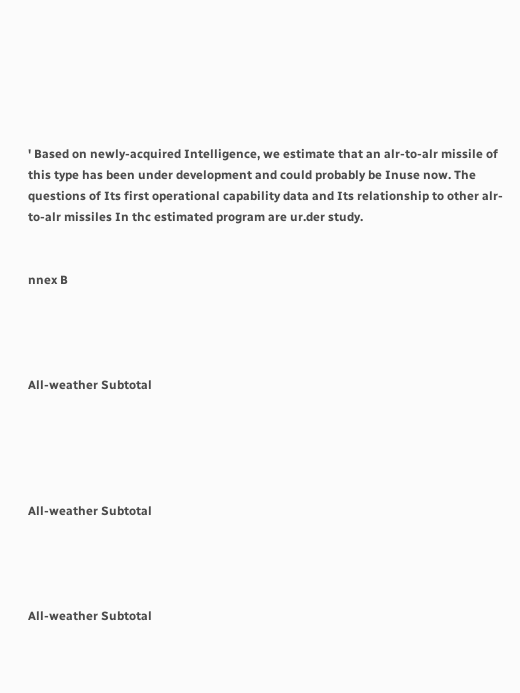' Based on newly-acquired Intelligence, we estimate that an alr-to-alr missile of this type has been under development and could probably be Inuse now. The questions of Its first operational capability data and Its relationship to other alr-to-alr missiles In thc estimated program are ur.der study.


nnex B




All-weather Subtotal





All-weather Subtotal




All-weather Subtotal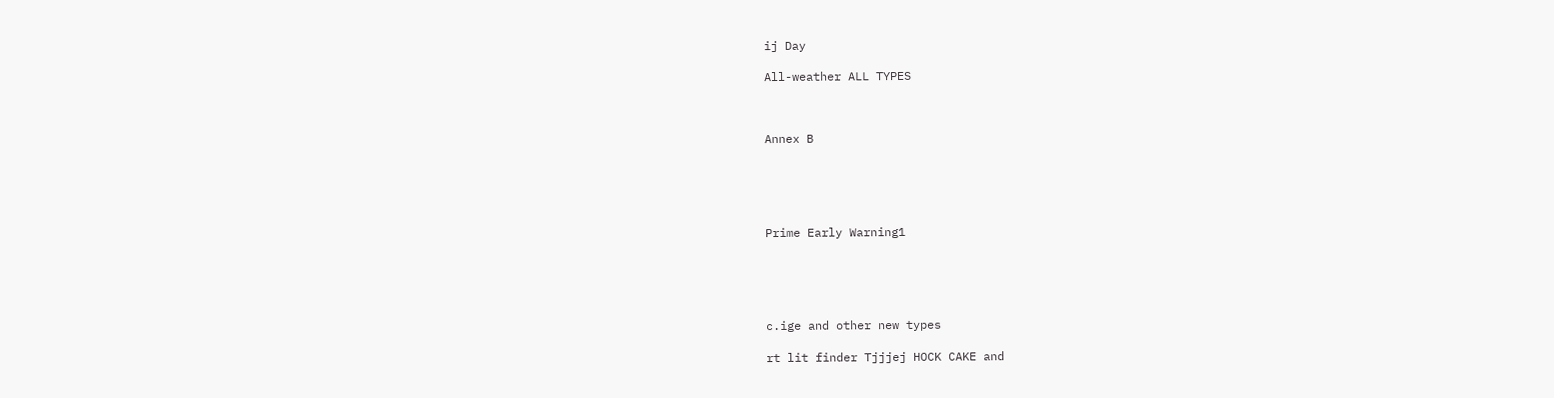ij Day

All-weather ALL TYPES



Annex B





Prime Early Warning1





c.ige and other new types

rt lit finder Tjjjej HOCK CAKE and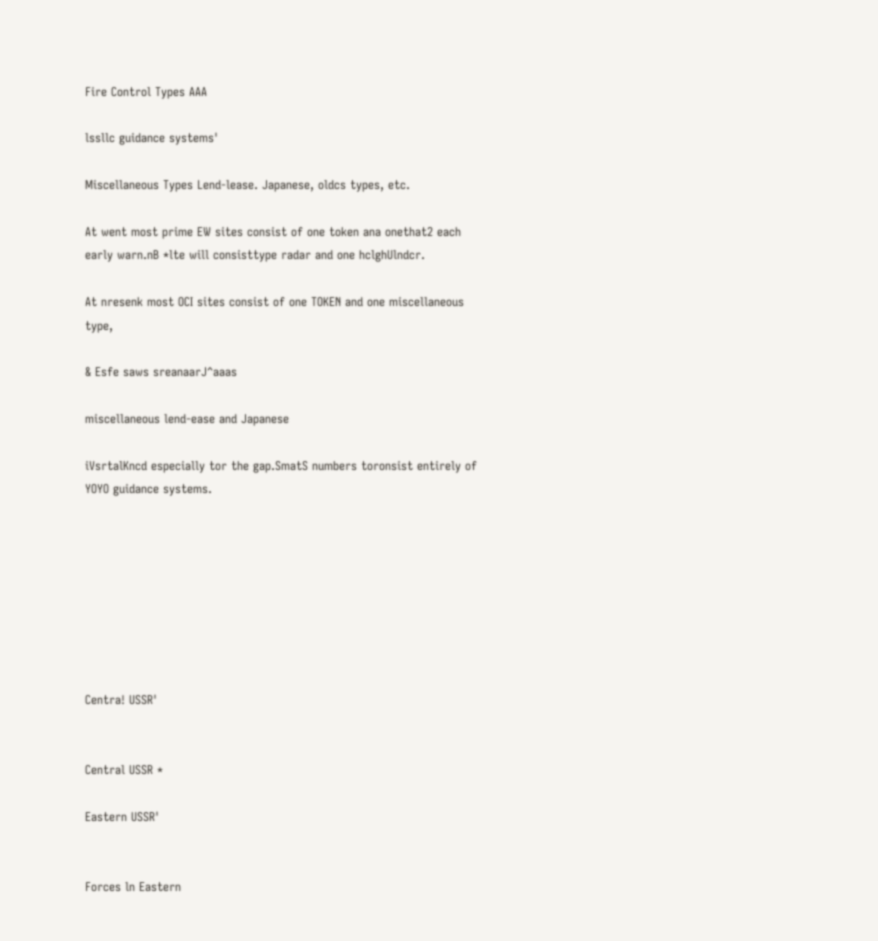Fire Control Types AAA

lssllc guidance systems'

Miscellaneous Types Lend-lease. Japanese, oldcs types, etc.

At went most prime EW sites consist of one token ana onethat2 each early warn.nB *lte will consisttype radar and one hclghUlndcr.

At nresenk most OCI sites consist of one TOKEN and one miscellaneous type,

& Esfe saws sreanaarJ^aaas

miscellaneous lend-ease and Japanese

iVsrtalKncd especially tor the gap.SmatS numbers toronsist entirely of YOYO guidance systems.








Centra! USSR'


Central USSR *

Eastern USSR'


Forces ln Eastern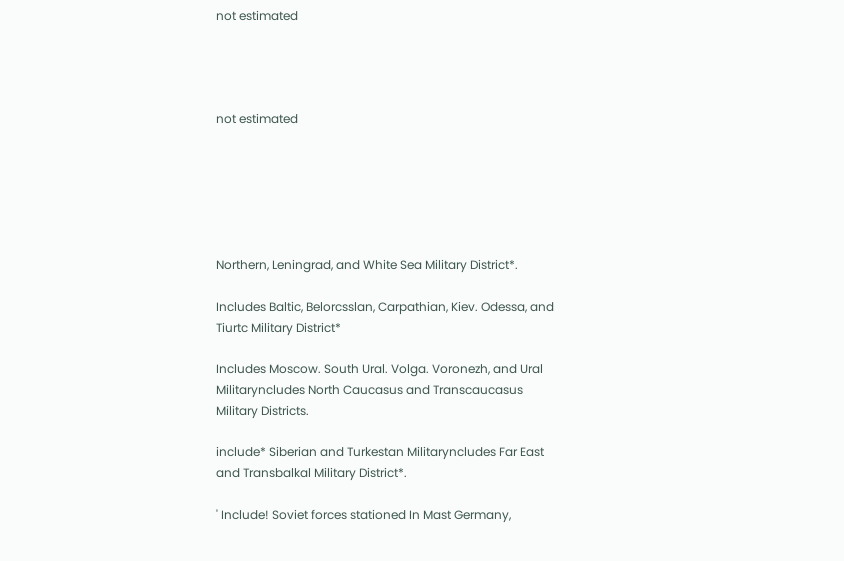not estimated




not estimated






Northern, Leningrad, and White Sea Military District*.

Includes Baltic, Belorcsslan, Carpathian, Kiev. Odessa, and Tiurtc Military District*

Includes Moscow. South Ural. Volga. Voronezh, and Ural Militaryncludes North Caucasus and Transcaucasus Military Districts.

include* Siberian and Turkestan Militaryncludes Far East and Transbalkal Military District*.

' Include! Soviet forces stationed In Mast Germany,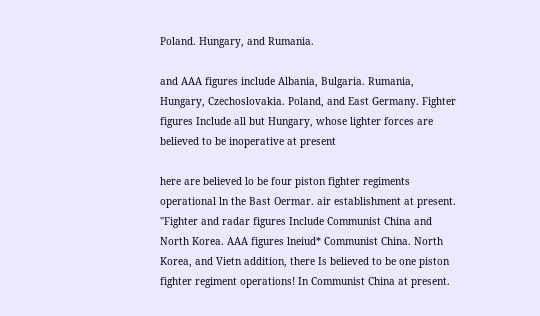Poland. Hungary, and Rumania.

and AAA figures include Albania, Bulgaria. Rumania, Hungary, Czechoslovakia. Poland, and East Germany. Fighter figures Include all but Hungary, whose lighter forces are believed to be inoperative at present

here are believed lo be four piston fighter regiments operational ln the Bast Oermar. air establishment at present. "Fighter and radar figures Include Communist China and North Korea. AAA figures lneiud* Communist China. North Korea, and Vietn addition, there Is believed to be one piston fighter regiment operations! In Communist China at present.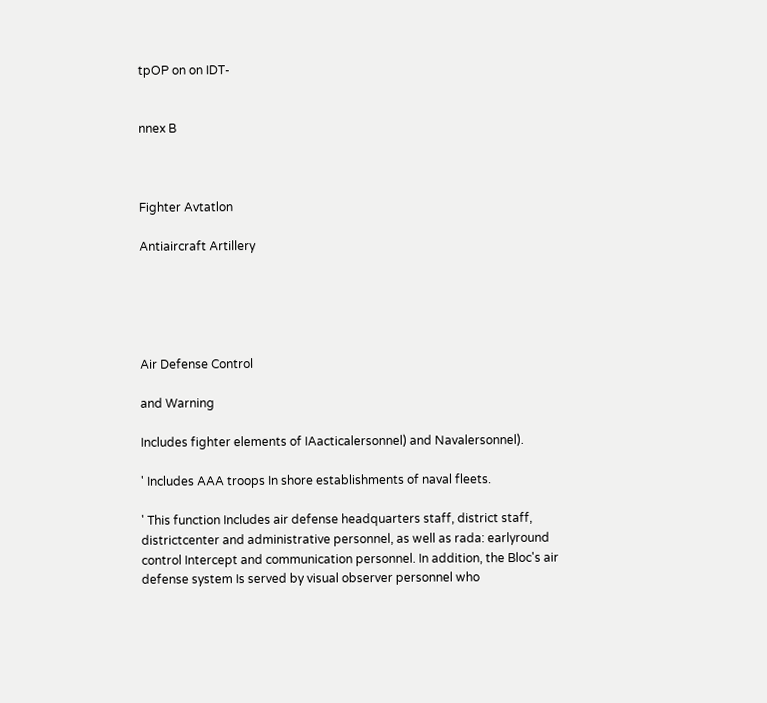tpOP on on IDT-


nnex B



Fighter Avtatlon

Antiaircraft Artillery





Air Defense Control

and Warning

Includes fighter elements of IAacticalersonnel) and Navalersonnel).

' Includes AAA troops In shore establishments of naval fleets.

' This function Includes air defense headquarters staff, district staff, districtcenter and administrative personnel, as well as rada: earlyround control Intercept and communication personnel. In addition, the Bloc's air defense system Is served by visual observer personnel who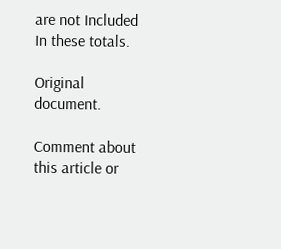are not Included In these totals.

Original document.

Comment about this article or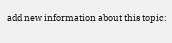add new information about this topic: